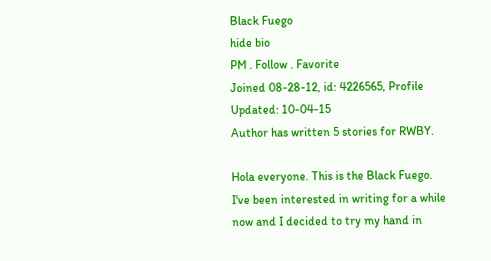Black Fuego
hide bio
PM . Follow . Favorite
Joined 08-28-12, id: 4226565, Profile Updated: 10-04-15
Author has written 5 stories for RWBY.

Hola everyone. This is the Black Fuego. I've been interested in writing for a while now and I decided to try my hand in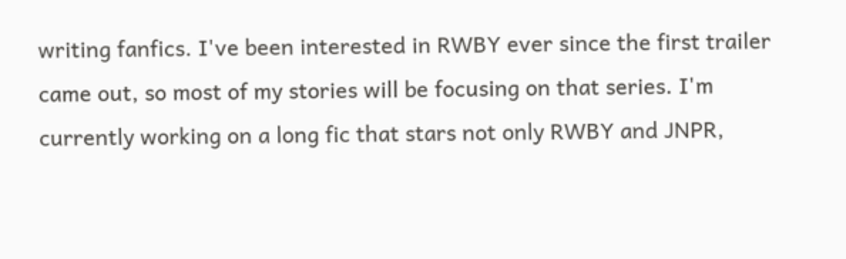writing fanfics. I've been interested in RWBY ever since the first trailer came out, so most of my stories will be focusing on that series. I'm currently working on a long fic that stars not only RWBY and JNPR,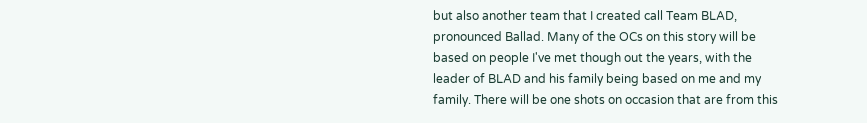but also another team that I created call Team BLAD, pronounced Ballad. Many of the OCs on this story will be based on people I've met though out the years, with the leader of BLAD and his family being based on me and my family. There will be one shots on occasion that are from this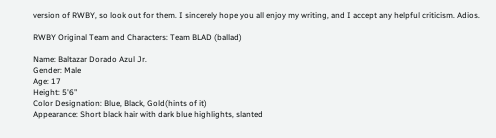version of RWBY, so look out for them. I sincerely hope you all enjoy my writing, and I accept any helpful criticism. Adios.

RWBY Original Team and Characters: Team BLAD (ballad)

Name: Baltazar Dorado Azul Jr.
Gender: Male
Age: 17
Height: 5'6"
Color Designation: Blue, Black, Gold(hints of it)
Appearance: Short black hair with dark blue highlights, slanted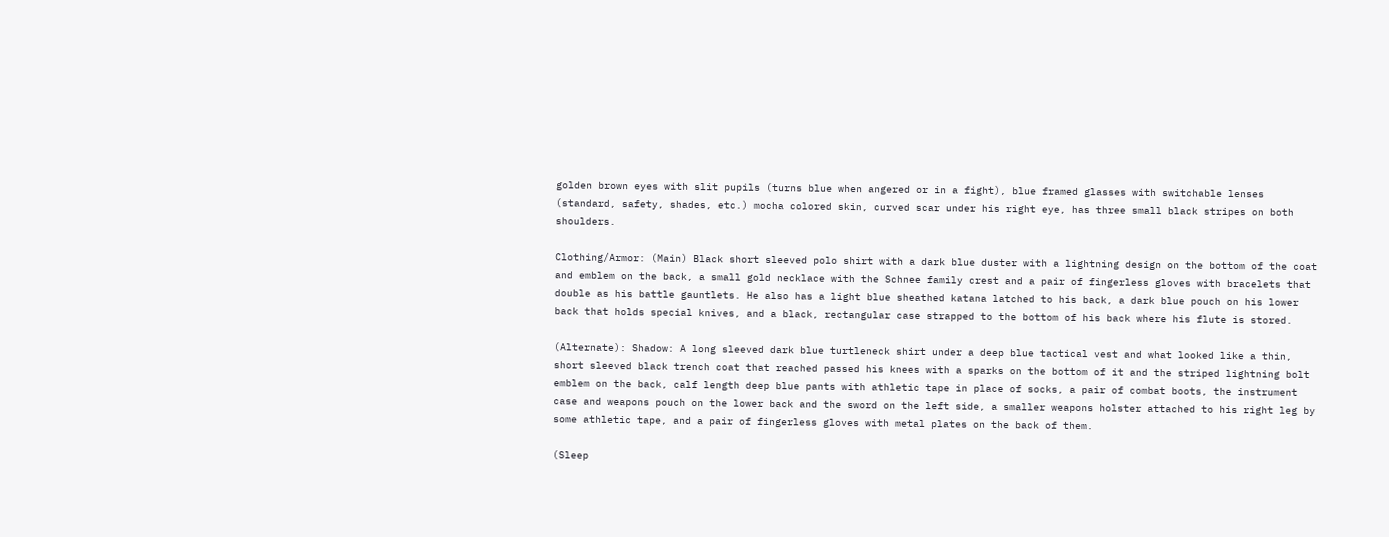golden brown eyes with slit pupils (turns blue when angered or in a fight), blue framed glasses with switchable lenses (standard, safety, shades, etc.) mocha colored skin, curved scar under his right eye, has three small black stripes on both shoulders.

Clothing/Armor: (Main) Black short sleeved polo shirt with a dark blue duster with a lightning design on the bottom of the coat and emblem on the back, a small gold necklace with the Schnee family crest and a pair of fingerless gloves with bracelets that double as his battle gauntlets. He also has a light blue sheathed katana latched to his back, a dark blue pouch on his lower back that holds special knives, and a black, rectangular case strapped to the bottom of his back where his flute is stored.

(Alternate): Shadow: A long sleeved dark blue turtleneck shirt under a deep blue tactical vest and what looked like a thin, short sleeved black trench coat that reached passed his knees with a sparks on the bottom of it and the striped lightning bolt emblem on the back, calf length deep blue pants with athletic tape in place of socks, a pair of combat boots, the instrument case and weapons pouch on the lower back and the sword on the left side, a smaller weapons holster attached to his right leg by some athletic tape, and a pair of fingerless gloves with metal plates on the back of them.

(Sleep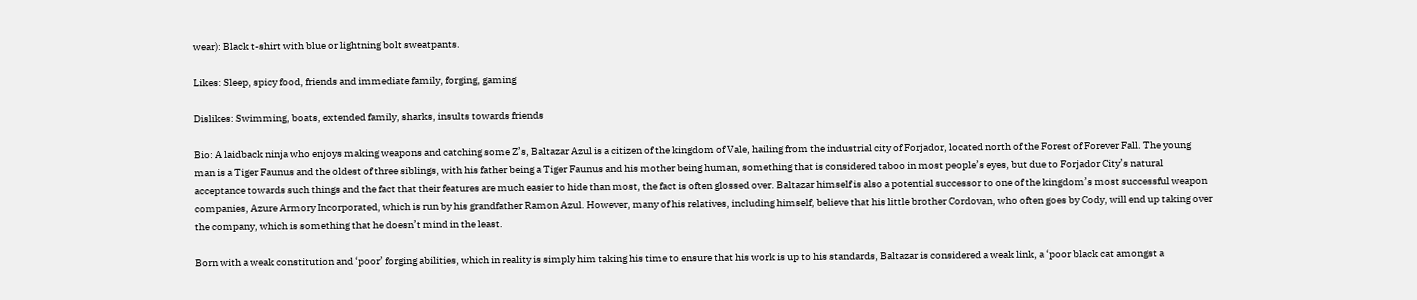wear): Black t-shirt with blue or lightning bolt sweatpants.

Likes: Sleep, spicy food, friends and immediate family, forging, gaming

Dislikes: Swimming, boats, extended family, sharks, insults towards friends

Bio: A laidback ninja who enjoys making weapons and catching some Z’s, Baltazar Azul is a citizen of the kingdom of Vale, hailing from the industrial city of Forjador, located north of the Forest of Forever Fall. The young man is a Tiger Faunus and the oldest of three siblings, with his father being a Tiger Faunus and his mother being human, something that is considered taboo in most people’s eyes, but due to Forjador City’s natural acceptance towards such things and the fact that their features are much easier to hide than most, the fact is often glossed over. Baltazar himself is also a potential successor to one of the kingdom’s most successful weapon companies, Azure Armory Incorporated, which is run by his grandfather Ramon Azul. However, many of his relatives, including himself, believe that his little brother Cordovan, who often goes by Cody, will end up taking over the company, which is something that he doesn’t mind in the least.

Born with a weak constitution and ‘poor’ forging abilities, which in reality is simply him taking his time to ensure that his work is up to his standards, Baltazar is considered a weak link, a ‘poor black cat amongst a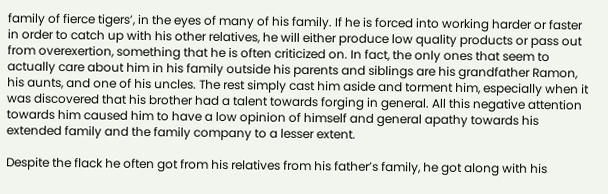family of fierce tigers’, in the eyes of many of his family. If he is forced into working harder or faster in order to catch up with his other relatives, he will either produce low quality products or pass out from overexertion, something that he is often criticized on. In fact, the only ones that seem to actually care about him in his family outside his parents and siblings are his grandfather Ramon, his aunts, and one of his uncles. The rest simply cast him aside and torment him, especially when it was discovered that his brother had a talent towards forging in general. All this negative attention towards him caused him to have a low opinion of himself and general apathy towards his extended family and the family company to a lesser extent.

Despite the flack he often got from his relatives from his father’s family, he got along with his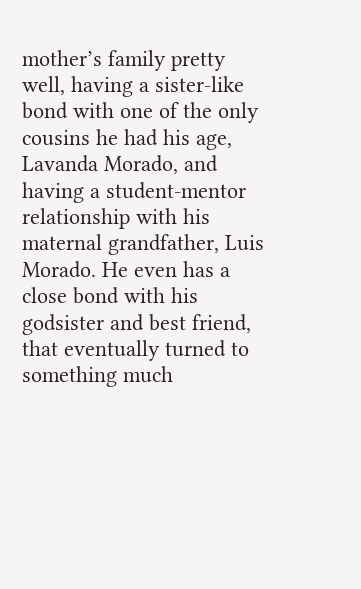mother’s family pretty well, having a sister-like bond with one of the only cousins he had his age, Lavanda Morado, and having a student-mentor relationship with his maternal grandfather, Luis Morado. He even has a close bond with his godsister and best friend, that eventually turned to something much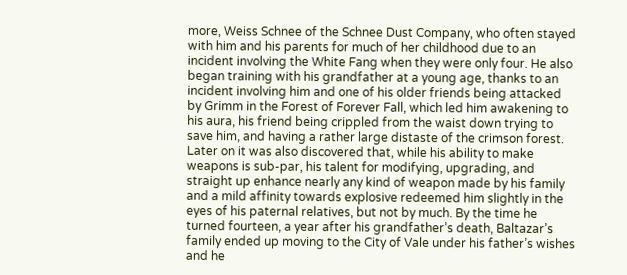more, Weiss Schnee of the Schnee Dust Company, who often stayed with him and his parents for much of her childhood due to an incident involving the White Fang when they were only four. He also began training with his grandfather at a young age, thanks to an incident involving him and one of his older friends being attacked by Grimm in the Forest of Forever Fall, which led him awakening to his aura, his friend being crippled from the waist down trying to save him, and having a rather large distaste of the crimson forest. Later on it was also discovered that, while his ability to make weapons is sub-par, his talent for modifying, upgrading, and straight up enhance nearly any kind of weapon made by his family and a mild affinity towards explosive redeemed him slightly in the eyes of his paternal relatives, but not by much. By the time he turned fourteen, a year after his grandfather’s death, Baltazar’s family ended up moving to the City of Vale under his father’s wishes and he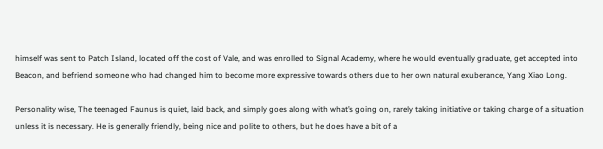himself was sent to Patch Island, located off the cost of Vale, and was enrolled to Signal Academy, where he would eventually graduate, get accepted into Beacon, and befriend someone who had changed him to become more expressive towards others due to her own natural exuberance, Yang Xiao Long.

Personality wise, The teenaged Faunus is quiet, laid back, and simply goes along with what’s going on, rarely taking initiative or taking charge of a situation unless it is necessary. He is generally friendly, being nice and polite to others, but he does have a bit of a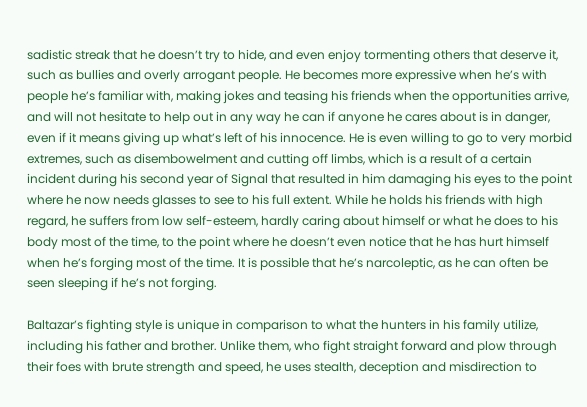sadistic streak that he doesn’t try to hide, and even enjoy tormenting others that deserve it, such as bullies and overly arrogant people. He becomes more expressive when he’s with people he’s familiar with, making jokes and teasing his friends when the opportunities arrive, and will not hesitate to help out in any way he can if anyone he cares about is in danger, even if it means giving up what’s left of his innocence. He is even willing to go to very morbid extremes, such as disembowelment and cutting off limbs, which is a result of a certain incident during his second year of Signal that resulted in him damaging his eyes to the point where he now needs glasses to see to his full extent. While he holds his friends with high regard, he suffers from low self-esteem, hardly caring about himself or what he does to his body most of the time, to the point where he doesn’t even notice that he has hurt himself when he’s forging most of the time. It is possible that he’s narcoleptic, as he can often be seen sleeping if he’s not forging.

Baltazar’s fighting style is unique in comparison to what the hunters in his family utilize, including his father and brother. Unlike them, who fight straight forward and plow through their foes with brute strength and speed, he uses stealth, deception and misdirection to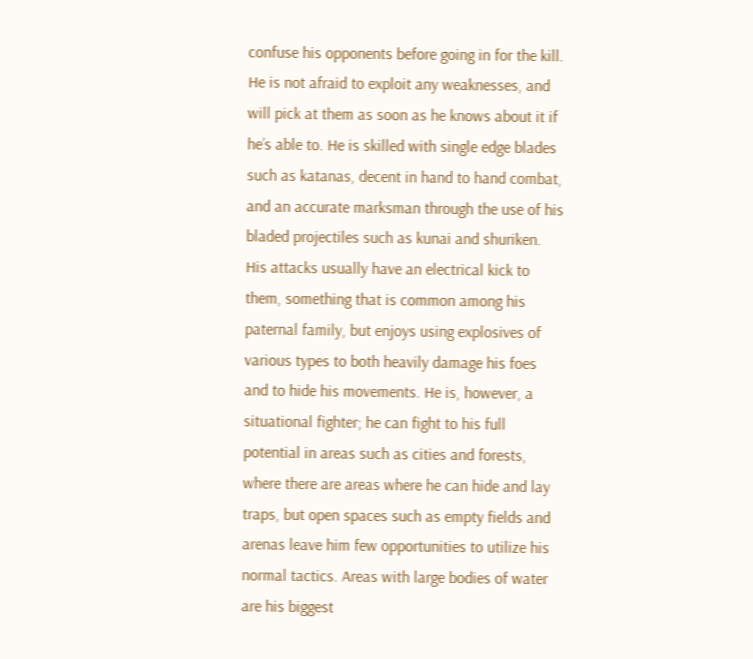confuse his opponents before going in for the kill. He is not afraid to exploit any weaknesses, and will pick at them as soon as he knows about it if he’s able to. He is skilled with single edge blades such as katanas, decent in hand to hand combat, and an accurate marksman through the use of his bladed projectiles such as kunai and shuriken. His attacks usually have an electrical kick to them, something that is common among his paternal family, but enjoys using explosives of various types to both heavily damage his foes and to hide his movements. He is, however, a situational fighter; he can fight to his full potential in areas such as cities and forests, where there are areas where he can hide and lay traps, but open spaces such as empty fields and arenas leave him few opportunities to utilize his normal tactics. Areas with large bodies of water are his biggest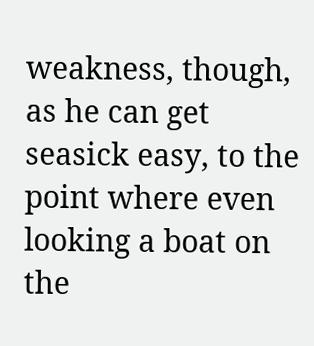weakness, though, as he can get seasick easy, to the point where even looking a boat on the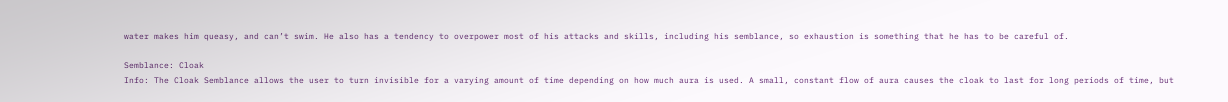water makes him queasy, and can’t swim. He also has a tendency to overpower most of his attacks and skills, including his semblance, so exhaustion is something that he has to be careful of.

Semblance: Cloak
Info: The Cloak Semblance allows the user to turn invisible for a varying amount of time depending on how much aura is used. A small, constant flow of aura causes the cloak to last for long periods of time, but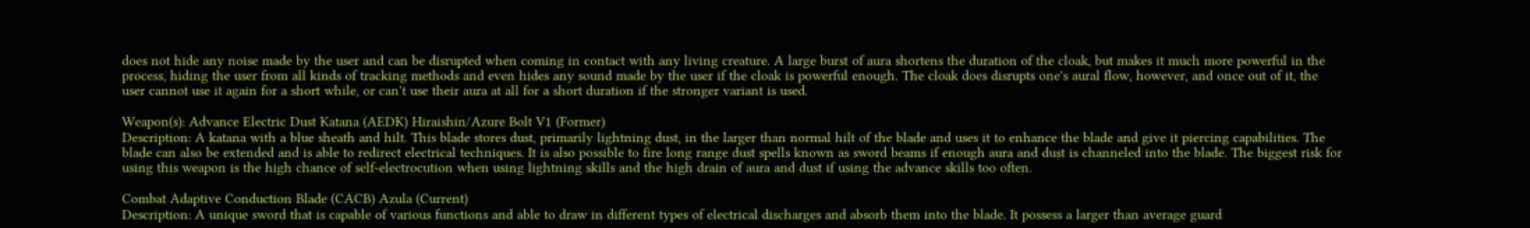does not hide any noise made by the user and can be disrupted when coming in contact with any living creature. A large burst of aura shortens the duration of the cloak, but makes it much more powerful in the process, hiding the user from all kinds of tracking methods and even hides any sound made by the user if the cloak is powerful enough. The cloak does disrupts one's aural flow, however, and once out of it, the user cannot use it again for a short while, or can't use their aura at all for a short duration if the stronger variant is used.

Weapon(s): Advance Electric Dust Katana (AEDK) Hiraishin/Azure Bolt V1 (Former)
Description: A katana with a blue sheath and hilt. This blade stores dust, primarily lightning dust, in the larger than normal hilt of the blade and uses it to enhance the blade and give it piercing capabilities. The blade can also be extended and is able to redirect electrical techniques. It is also possible to fire long range dust spells known as sword beams if enough aura and dust is channeled into the blade. The biggest risk for using this weapon is the high chance of self-electrocution when using lightning skills and the high drain of aura and dust if using the advance skills too often.

Combat Adaptive Conduction Blade (CACB) Azula (Current)
Description: A unique sword that is capable of various functions and able to draw in different types of electrical discharges and absorb them into the blade. It possess a larger than average guard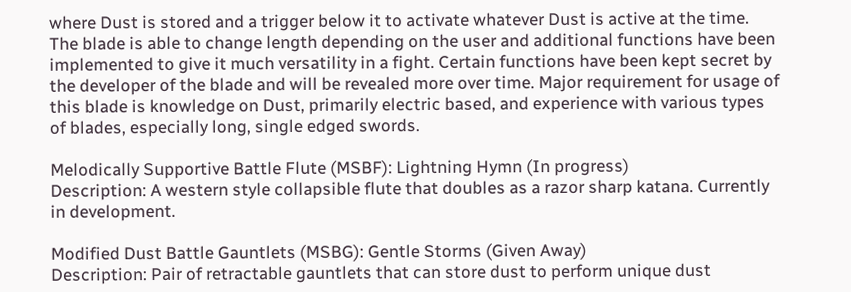where Dust is stored and a trigger below it to activate whatever Dust is active at the time. The blade is able to change length depending on the user and additional functions have been implemented to give it much versatility in a fight. Certain functions have been kept secret by the developer of the blade and will be revealed more over time. Major requirement for usage of this blade is knowledge on Dust, primarily electric based, and experience with various types of blades, especially long, single edged swords.

Melodically Supportive Battle Flute (MSBF): Lightning Hymn (In progress)
Description: A western style collapsible flute that doubles as a razor sharp katana. Currently in development.

Modified Dust Battle Gauntlets (MSBG): Gentle Storms (Given Away)
Description: Pair of retractable gauntlets that can store dust to perform unique dust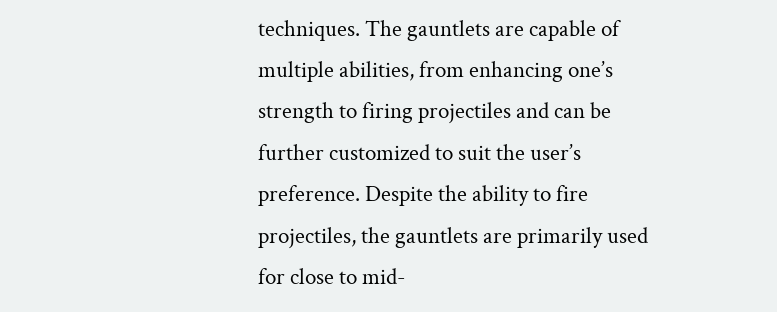techniques. The gauntlets are capable of multiple abilities, from enhancing one’s strength to firing projectiles and can be further customized to suit the user’s preference. Despite the ability to fire projectiles, the gauntlets are primarily used for close to mid-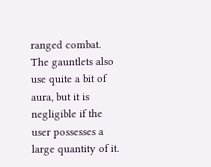ranged combat. The gauntlets also use quite a bit of aura, but it is negligible if the user possesses a large quantity of it.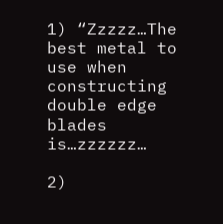1) “Zzzzz…The best metal to use when constructing double edge blades is…zzzzzz…

2)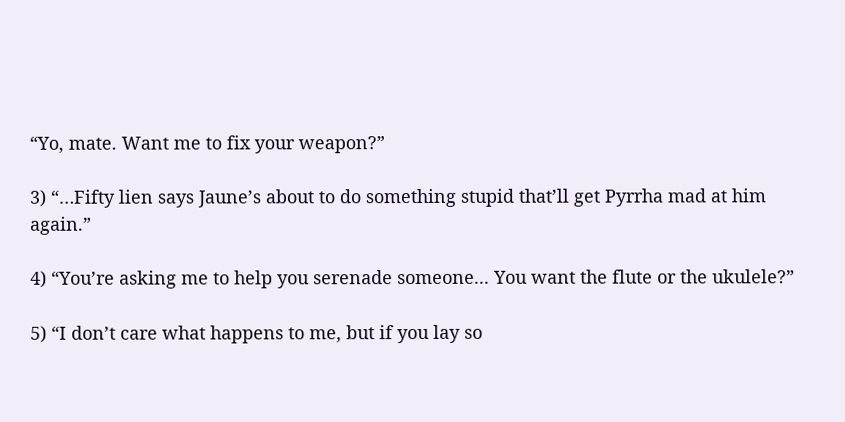“Yo, mate. Want me to fix your weapon?”

3) “…Fifty lien says Jaune’s about to do something stupid that’ll get Pyrrha mad at him again.”

4) “You’re asking me to help you serenade someone... You want the flute or the ukulele?”

5) “I don’t care what happens to me, but if you lay so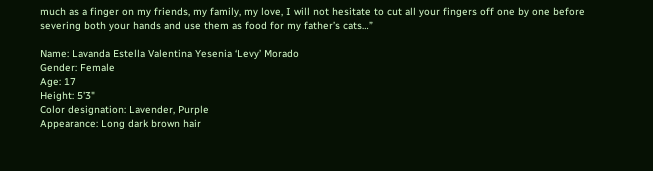much as a finger on my friends, my family, my love, I will not hesitate to cut all your fingers off one by one before severing both your hands and use them as food for my father’s cats…”

Name: Lavanda Estella Valentina Yesenia ‘Levy’ Morado
Gender: Female
Age: 17
Height: 5'3"
Color designation: Lavender, Purple
Appearance: Long dark brown hair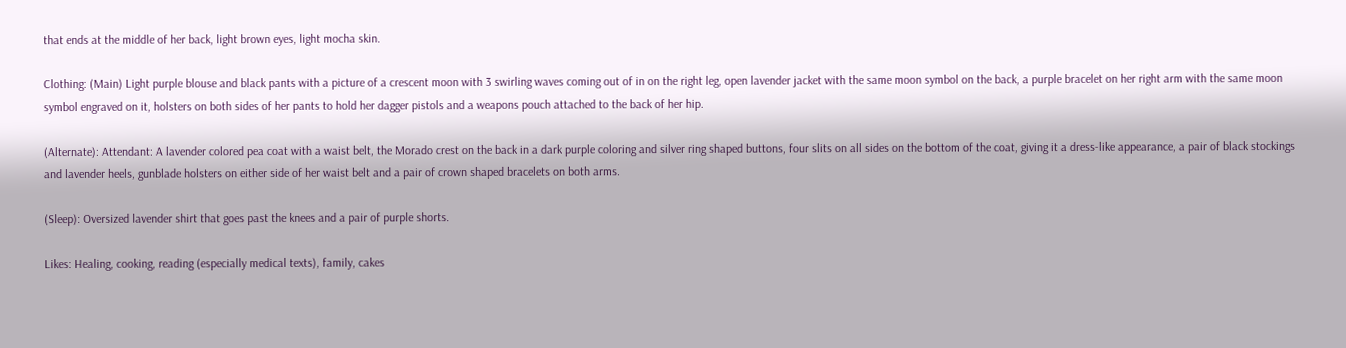that ends at the middle of her back, light brown eyes, light mocha skin.

Clothing: (Main) Light purple blouse and black pants with a picture of a crescent moon with 3 swirling waves coming out of in on the right leg, open lavender jacket with the same moon symbol on the back, a purple bracelet on her right arm with the same moon symbol engraved on it, holsters on both sides of her pants to hold her dagger pistols and a weapons pouch attached to the back of her hip.

(Alternate): Attendant: A lavender colored pea coat with a waist belt, the Morado crest on the back in a dark purple coloring and silver ring shaped buttons, four slits on all sides on the bottom of the coat, giving it a dress-like appearance, a pair of black stockings and lavender heels, gunblade holsters on either side of her waist belt and a pair of crown shaped bracelets on both arms.

(Sleep): Oversized lavender shirt that goes past the knees and a pair of purple shorts.

Likes: Healing, cooking, reading (especially medical texts), family, cakes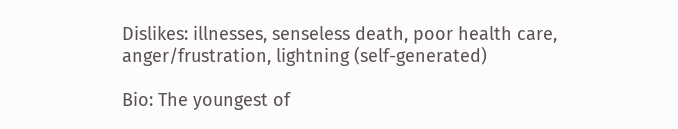Dislikes: illnesses, senseless death, poor health care, anger/frustration, lightning (self-generated)

Bio: The youngest of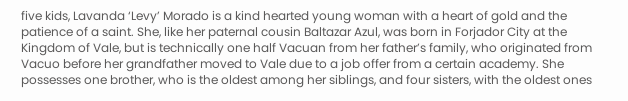five kids, Lavanda ‘Levy’ Morado is a kind hearted young woman with a heart of gold and the patience of a saint. She, like her paternal cousin Baltazar Azul, was born in Forjador City at the Kingdom of Vale, but is technically one half Vacuan from her father’s family, who originated from Vacuo before her grandfather moved to Vale due to a job offer from a certain academy. She possesses one brother, who is the oldest among her siblings, and four sisters, with the oldest ones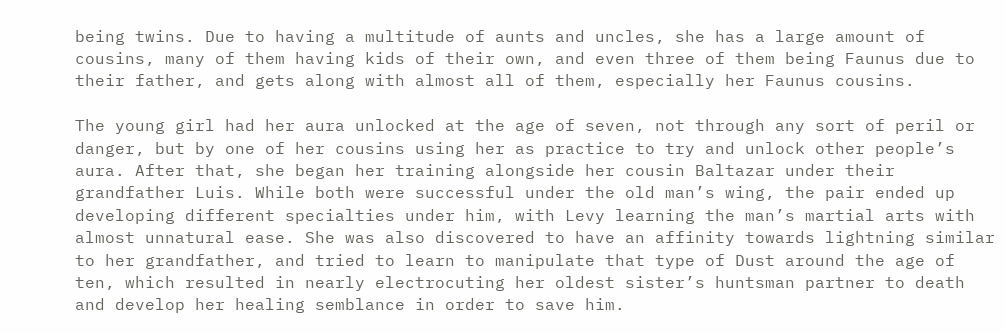being twins. Due to having a multitude of aunts and uncles, she has a large amount of cousins, many of them having kids of their own, and even three of them being Faunus due to their father, and gets along with almost all of them, especially her Faunus cousins.

The young girl had her aura unlocked at the age of seven, not through any sort of peril or danger, but by one of her cousins using her as practice to try and unlock other people’s aura. After that, she began her training alongside her cousin Baltazar under their grandfather Luis. While both were successful under the old man’s wing, the pair ended up developing different specialties under him, with Levy learning the man’s martial arts with almost unnatural ease. She was also discovered to have an affinity towards lightning similar to her grandfather, and tried to learn to manipulate that type of Dust around the age of ten, which resulted in nearly electrocuting her oldest sister’s huntsman partner to death and develop her healing semblance in order to save him.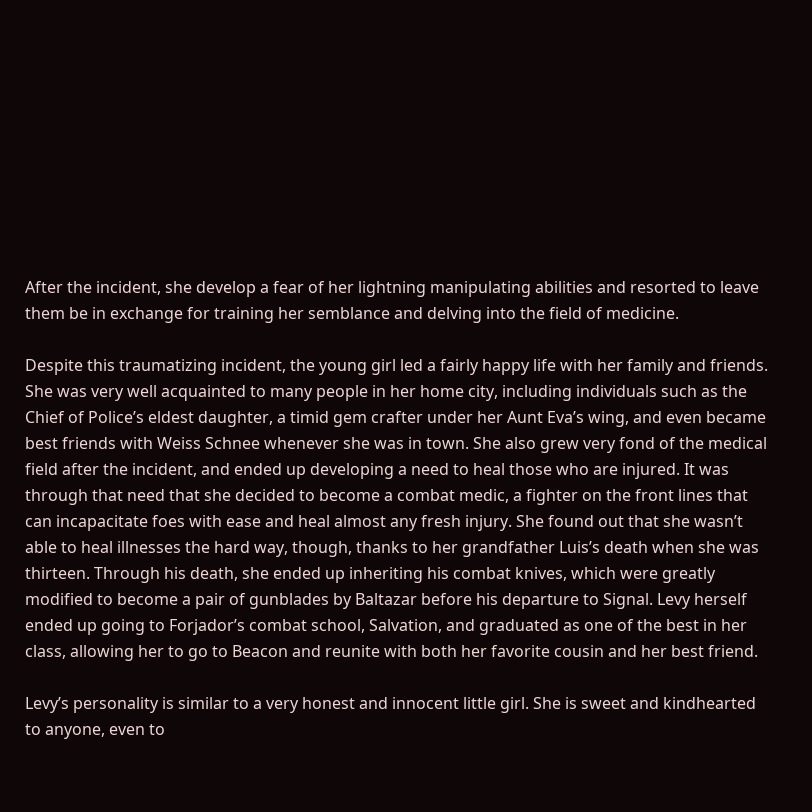After the incident, she develop a fear of her lightning manipulating abilities and resorted to leave them be in exchange for training her semblance and delving into the field of medicine.

Despite this traumatizing incident, the young girl led a fairly happy life with her family and friends. She was very well acquainted to many people in her home city, including individuals such as the Chief of Police’s eldest daughter, a timid gem crafter under her Aunt Eva’s wing, and even became best friends with Weiss Schnee whenever she was in town. She also grew very fond of the medical field after the incident, and ended up developing a need to heal those who are injured. It was through that need that she decided to become a combat medic, a fighter on the front lines that can incapacitate foes with ease and heal almost any fresh injury. She found out that she wasn’t able to heal illnesses the hard way, though, thanks to her grandfather Luis’s death when she was thirteen. Through his death, she ended up inheriting his combat knives, which were greatly modified to become a pair of gunblades by Baltazar before his departure to Signal. Levy herself ended up going to Forjador’s combat school, Salvation, and graduated as one of the best in her class, allowing her to go to Beacon and reunite with both her favorite cousin and her best friend.

Levy’s personality is similar to a very honest and innocent little girl. She is sweet and kindhearted to anyone, even to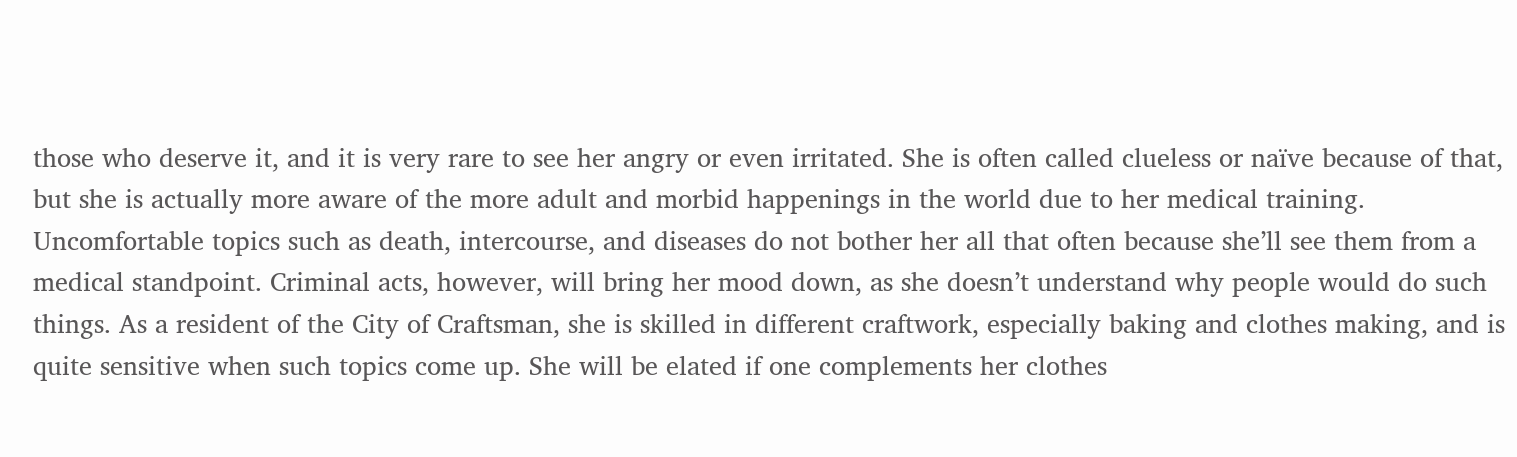those who deserve it, and it is very rare to see her angry or even irritated. She is often called clueless or naïve because of that, but she is actually more aware of the more adult and morbid happenings in the world due to her medical training. Uncomfortable topics such as death, intercourse, and diseases do not bother her all that often because she’ll see them from a medical standpoint. Criminal acts, however, will bring her mood down, as she doesn’t understand why people would do such things. As a resident of the City of Craftsman, she is skilled in different craftwork, especially baking and clothes making, and is quite sensitive when such topics come up. She will be elated if one complements her clothes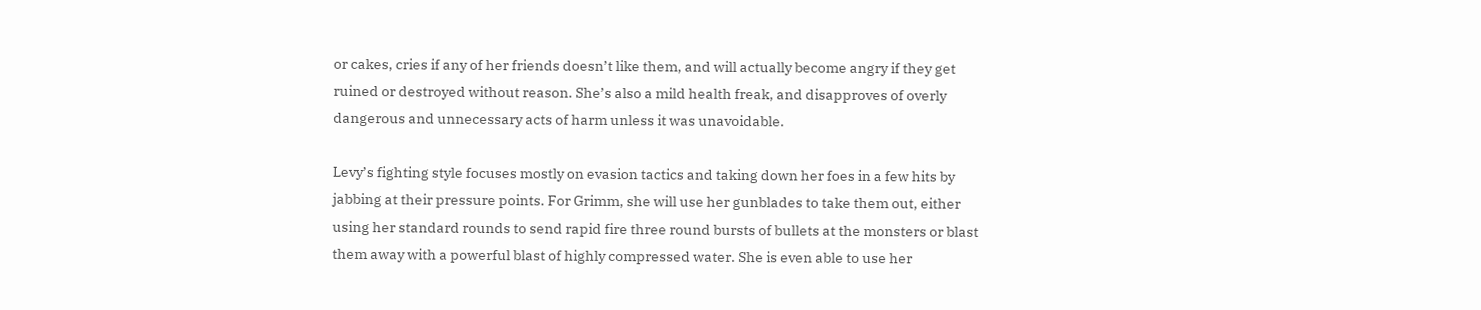or cakes, cries if any of her friends doesn’t like them, and will actually become angry if they get ruined or destroyed without reason. She’s also a mild health freak, and disapproves of overly dangerous and unnecessary acts of harm unless it was unavoidable.

Levy’s fighting style focuses mostly on evasion tactics and taking down her foes in a few hits by jabbing at their pressure points. For Grimm, she will use her gunblades to take them out, either using her standard rounds to send rapid fire three round bursts of bullets at the monsters or blast them away with a powerful blast of highly compressed water. She is even able to use her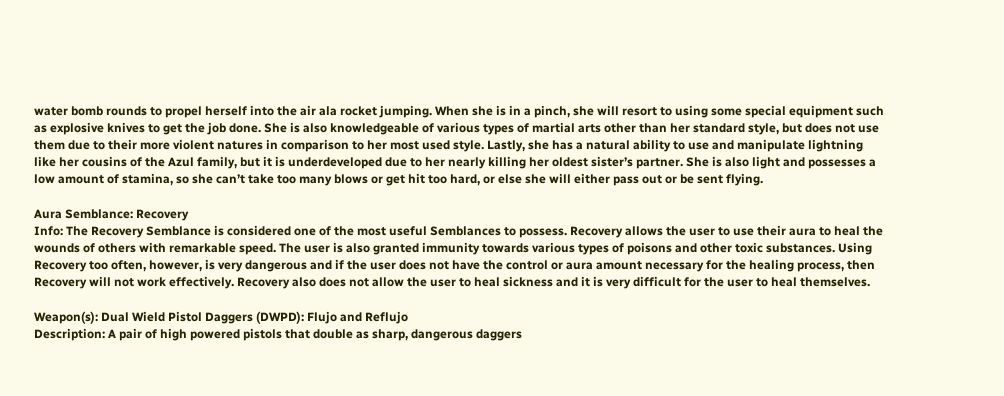water bomb rounds to propel herself into the air ala rocket jumping. When she is in a pinch, she will resort to using some special equipment such as explosive knives to get the job done. She is also knowledgeable of various types of martial arts other than her standard style, but does not use them due to their more violent natures in comparison to her most used style. Lastly, she has a natural ability to use and manipulate lightning like her cousins of the Azul family, but it is underdeveloped due to her nearly killing her oldest sister’s partner. She is also light and possesses a low amount of stamina, so she can’t take too many blows or get hit too hard, or else she will either pass out or be sent flying.

Aura Semblance: Recovery
Info: The Recovery Semblance is considered one of the most useful Semblances to possess. Recovery allows the user to use their aura to heal the wounds of others with remarkable speed. The user is also granted immunity towards various types of poisons and other toxic substances. Using Recovery too often, however, is very dangerous and if the user does not have the control or aura amount necessary for the healing process, then Recovery will not work effectively. Recovery also does not allow the user to heal sickness and it is very difficult for the user to heal themselves.

Weapon(s): Dual Wield Pistol Daggers (DWPD): Flujo and Reflujo
Description: A pair of high powered pistols that double as sharp, dangerous daggers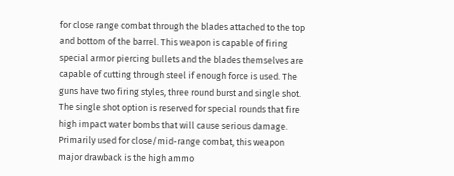for close range combat through the blades attached to the top and bottom of the barrel. This weapon is capable of firing special armor piercing bullets and the blades themselves are capable of cutting through steel if enough force is used. The guns have two firing styles, three round burst and single shot. The single shot option is reserved for special rounds that fire high impact water bombs that will cause serious damage. Primarily used for close/mid-range combat, this weapon major drawback is the high ammo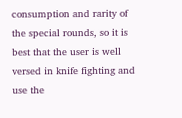consumption and rarity of the special rounds, so it is best that the user is well versed in knife fighting and use the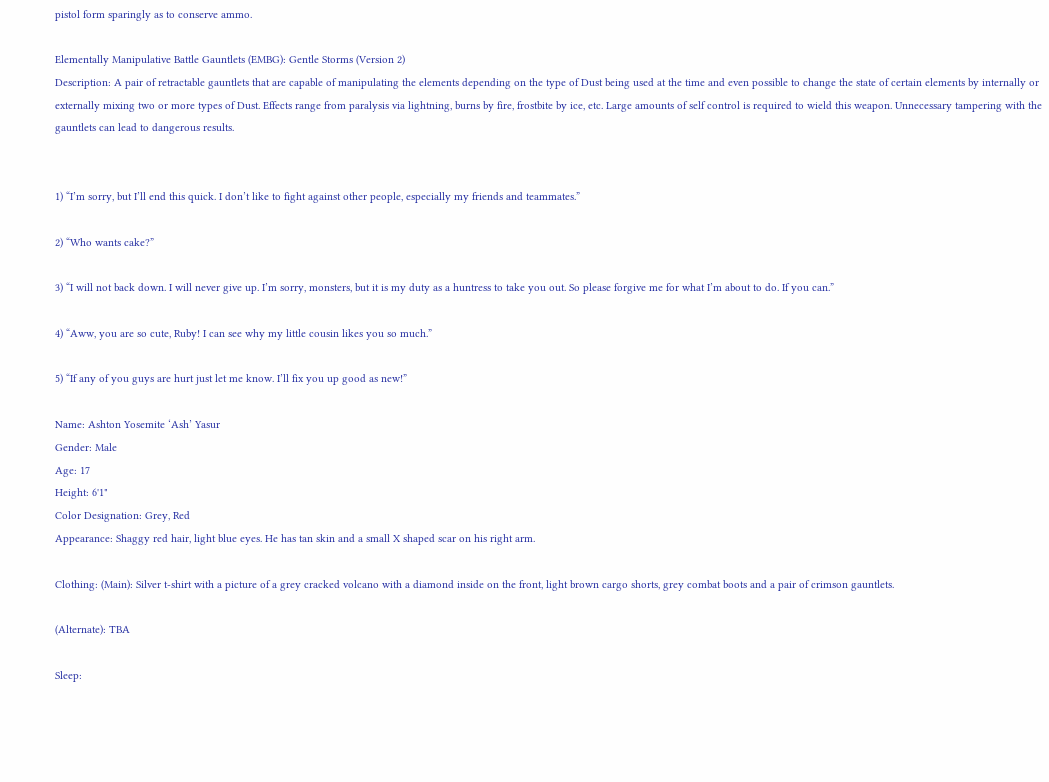pistol form sparingly as to conserve ammo.

Elementally Manipulative Battle Gauntlets (EMBG): Gentle Storms (Version 2)
Description: A pair of retractable gauntlets that are capable of manipulating the elements depending on the type of Dust being used at the time and even possible to change the state of certain elements by internally or externally mixing two or more types of Dust. Effects range from paralysis via lightning, burns by fire, frostbite by ice, etc. Large amounts of self control is required to wield this weapon. Unnecessary tampering with the gauntlets can lead to dangerous results.


1) “I’m sorry, but I’ll end this quick. I don’t like to fight against other people, especially my friends and teammates.”

2) “Who wants cake?”

3) “I will not back down. I will never give up. I’m sorry, monsters, but it is my duty as a huntress to take you out. So please forgive me for what I’m about to do. If you can.”

4) “Aww, you are so cute, Ruby! I can see why my little cousin likes you so much.”

5) “If any of you guys are hurt just let me know. I’ll fix you up good as new!”

Name: Ashton Yosemite ‘Ash’ Yasur
Gender: Male
Age: 17
Height: 6'1"
Color Designation: Grey, Red
Appearance: Shaggy red hair, light blue eyes. He has tan skin and a small X shaped scar on his right arm.

Clothing: (Main): Silver t-shirt with a picture of a grey cracked volcano with a diamond inside on the front, light brown cargo shorts, grey combat boots and a pair of crimson gauntlets.

(Alternate): TBA

Sleep: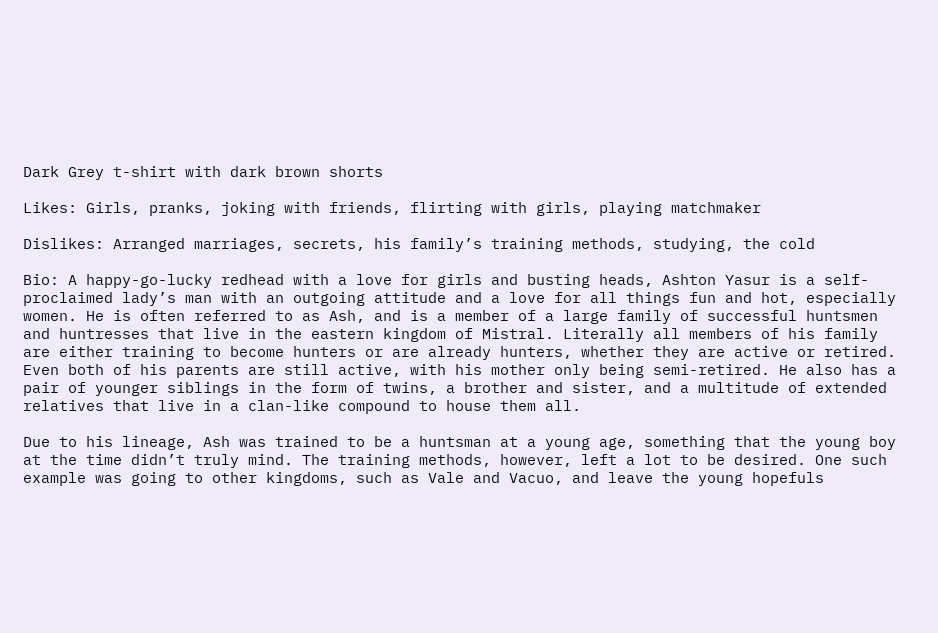Dark Grey t-shirt with dark brown shorts

Likes: Girls, pranks, joking with friends, flirting with girls, playing matchmaker

Dislikes: Arranged marriages, secrets, his family’s training methods, studying, the cold

Bio: A happy-go-lucky redhead with a love for girls and busting heads, Ashton Yasur is a self-proclaimed lady’s man with an outgoing attitude and a love for all things fun and hot, especially women. He is often referred to as Ash, and is a member of a large family of successful huntsmen and huntresses that live in the eastern kingdom of Mistral. Literally all members of his family are either training to become hunters or are already hunters, whether they are active or retired. Even both of his parents are still active, with his mother only being semi-retired. He also has a pair of younger siblings in the form of twins, a brother and sister, and a multitude of extended relatives that live in a clan-like compound to house them all.

Due to his lineage, Ash was trained to be a huntsman at a young age, something that the young boy at the time didn’t truly mind. The training methods, however, left a lot to be desired. One such example was going to other kingdoms, such as Vale and Vacuo, and leave the young hopefuls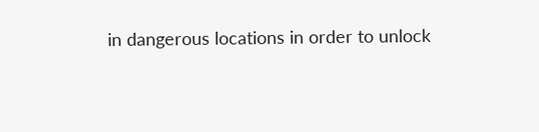in dangerous locations in order to unlock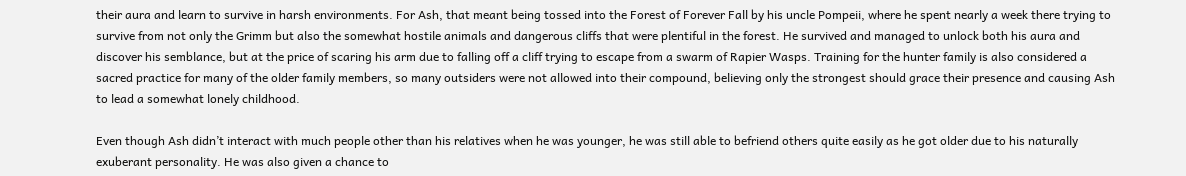their aura and learn to survive in harsh environments. For Ash, that meant being tossed into the Forest of Forever Fall by his uncle Pompeii, where he spent nearly a week there trying to survive from not only the Grimm but also the somewhat hostile animals and dangerous cliffs that were plentiful in the forest. He survived and managed to unlock both his aura and discover his semblance, but at the price of scaring his arm due to falling off a cliff trying to escape from a swarm of Rapier Wasps. Training for the hunter family is also considered a sacred practice for many of the older family members, so many outsiders were not allowed into their compound, believing only the strongest should grace their presence and causing Ash to lead a somewhat lonely childhood.

Even though Ash didn’t interact with much people other than his relatives when he was younger, he was still able to befriend others quite easily as he got older due to his naturally exuberant personality. He was also given a chance to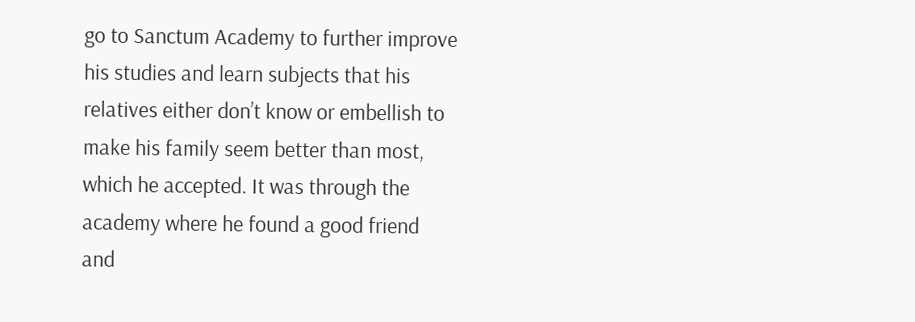go to Sanctum Academy to further improve his studies and learn subjects that his relatives either don’t know or embellish to make his family seem better than most, which he accepted. It was through the academy where he found a good friend and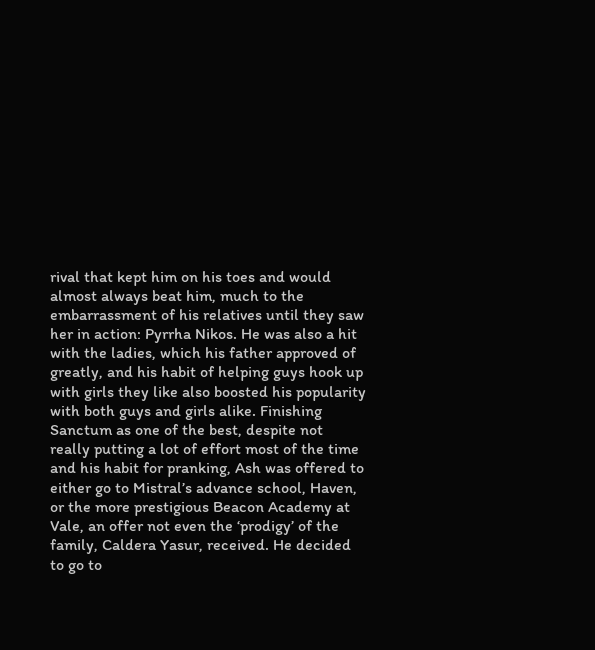rival that kept him on his toes and would almost always beat him, much to the embarrassment of his relatives until they saw her in action: Pyrrha Nikos. He was also a hit with the ladies, which his father approved of greatly, and his habit of helping guys hook up with girls they like also boosted his popularity with both guys and girls alike. Finishing Sanctum as one of the best, despite not really putting a lot of effort most of the time and his habit for pranking, Ash was offered to either go to Mistral’s advance school, Haven, or the more prestigious Beacon Academy at Vale, an offer not even the ‘prodigy’ of the family, Caldera Yasur, received. He decided to go to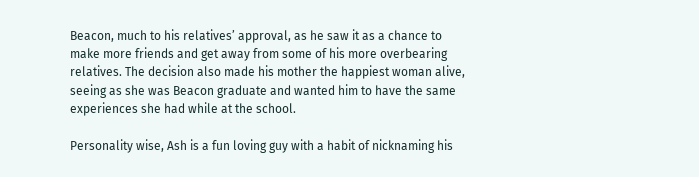Beacon, much to his relatives’ approval, as he saw it as a chance to make more friends and get away from some of his more overbearing relatives. The decision also made his mother the happiest woman alive, seeing as she was Beacon graduate and wanted him to have the same experiences she had while at the school.

Personality wise, Ash is a fun loving guy with a habit of nicknaming his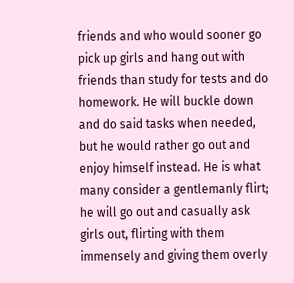friends and who would sooner go pick up girls and hang out with friends than study for tests and do homework. He will buckle down and do said tasks when needed, but he would rather go out and enjoy himself instead. He is what many consider a gentlemanly flirt; he will go out and casually ask girls out, flirting with them immensely and giving them overly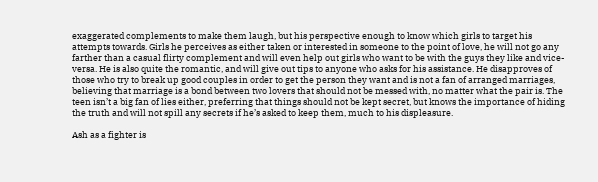exaggerated complements to make them laugh, but his perspective enough to know which girls to target his attempts towards. Girls he perceives as either taken or interested in someone to the point of love, he will not go any farther than a casual flirty complement and will even help out girls who want to be with the guys they like and vice-versa. He is also quite the romantic, and will give out tips to anyone who asks for his assistance. He disapproves of those who try to break up good couples in order to get the person they want and is not a fan of arranged marriages, believing that marriage is a bond between two lovers that should not be messed with, no matter what the pair is. The teen isn’t a big fan of lies either, preferring that things should not be kept secret, but knows the importance of hiding the truth and will not spill any secrets if he’s asked to keep them, much to his displeasure.

Ash as a fighter is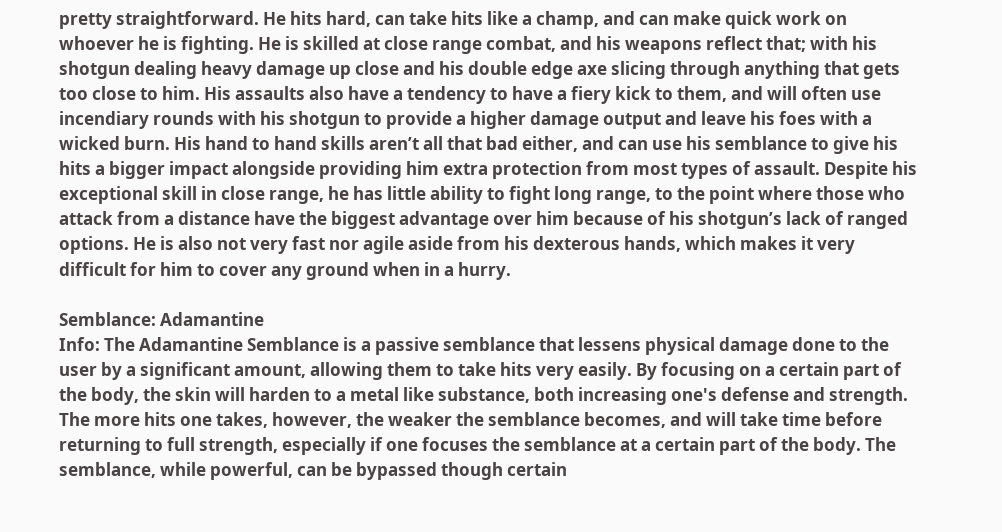pretty straightforward. He hits hard, can take hits like a champ, and can make quick work on whoever he is fighting. He is skilled at close range combat, and his weapons reflect that; with his shotgun dealing heavy damage up close and his double edge axe slicing through anything that gets too close to him. His assaults also have a tendency to have a fiery kick to them, and will often use incendiary rounds with his shotgun to provide a higher damage output and leave his foes with a wicked burn. His hand to hand skills aren’t all that bad either, and can use his semblance to give his hits a bigger impact alongside providing him extra protection from most types of assault. Despite his exceptional skill in close range, he has little ability to fight long range, to the point where those who attack from a distance have the biggest advantage over him because of his shotgun’s lack of ranged options. He is also not very fast nor agile aside from his dexterous hands, which makes it very difficult for him to cover any ground when in a hurry.

Semblance: Adamantine
Info: The Adamantine Semblance is a passive semblance that lessens physical damage done to the user by a significant amount, allowing them to take hits very easily. By focusing on a certain part of the body, the skin will harden to a metal like substance, both increasing one's defense and strength. The more hits one takes, however, the weaker the semblance becomes, and will take time before returning to full strength, especially if one focuses the semblance at a certain part of the body. The semblance, while powerful, can be bypassed though certain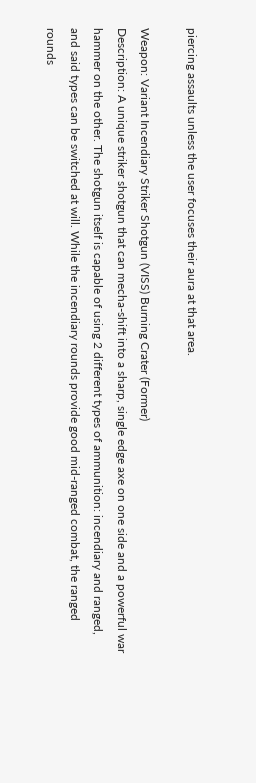piercing assaults unless the user focuses their aura at that area.

Weapon: Variant Incendiary Striker Shotgun (VISS) Burning Crater (Former)
Description: A unique striker shotgun that can mecha-shift into a sharp, single edge axe on one side and a powerful war hammer on the other. The shotgun itself is capable of using 2 different types of ammunition: incendiary and ranged, and said types can be switched at will. While the incendiary rounds provide good mid-ranged combat, the ranged rounds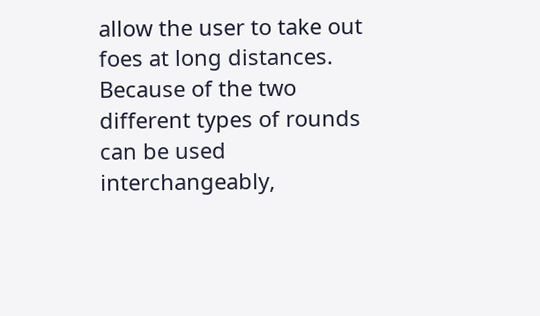allow the user to take out foes at long distances. Because of the two different types of rounds can be used interchangeably,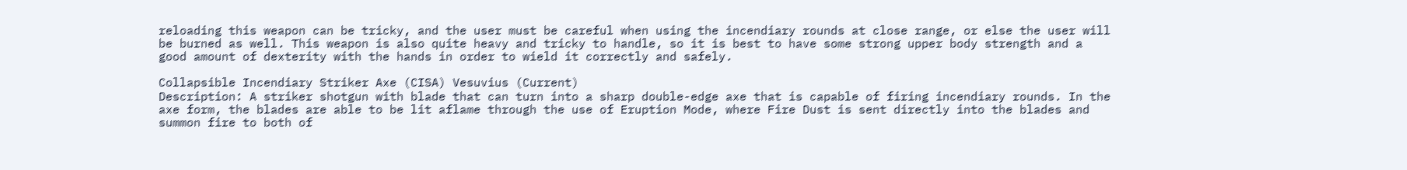reloading this weapon can be tricky, and the user must be careful when using the incendiary rounds at close range, or else the user will be burned as well. This weapon is also quite heavy and tricky to handle, so it is best to have some strong upper body strength and a good amount of dexterity with the hands in order to wield it correctly and safely.

Collapsible Incendiary Striker Axe (CISA) Vesuvius (Current)
Description: A striker shotgun with blade that can turn into a sharp double-edge axe that is capable of firing incendiary rounds. In the axe form, the blades are able to be lit aflame through the use of Eruption Mode, where Fire Dust is sent directly into the blades and summon fire to both of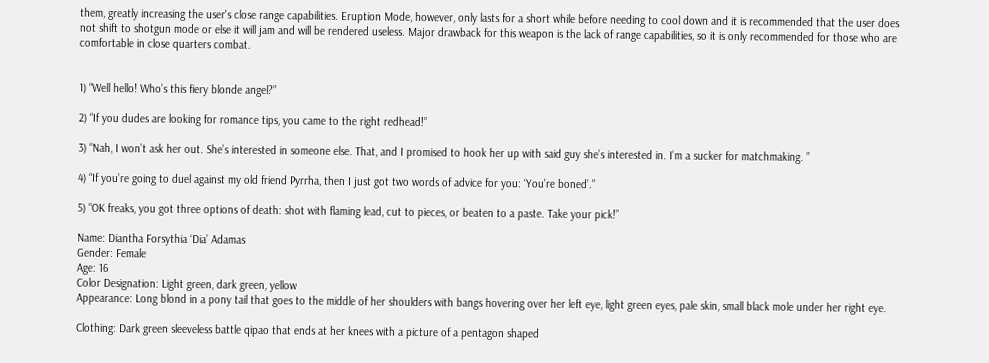them, greatly increasing the user's close range capabilities. Eruption Mode, however, only lasts for a short while before needing to cool down and it is recommended that the user does not shift to shotgun mode or else it will jam and will be rendered useless. Major drawback for this weapon is the lack of range capabilities, so it is only recommended for those who are comfortable in close quarters combat.


1) “Well hello! Who’s this fiery blonde angel?”

2) “If you dudes are looking for romance tips, you came to the right redhead!”

3) “Nah, I won’t ask her out. She’s interested in someone else. That, and I promised to hook her up with said guy she’s interested in. I’m a sucker for matchmaking. ”

4) “If you’re going to duel against my old friend Pyrrha, then I just got two words of advice for you: ‘You’re boned’.”

5) “OK freaks, you got three options of death: shot with flaming lead, cut to pieces, or beaten to a paste. Take your pick!”

Name: Diantha Forsythia ‘Dia’ Adamas
Gender: Female
Age: 16
Color Designation: Light green, dark green, yellow
Appearance: Long blond in a pony tail that goes to the middle of her shoulders with bangs hovering over her left eye, light green eyes, pale skin, small black mole under her right eye.

Clothing: Dark green sleeveless battle qipao that ends at her knees with a picture of a pentagon shaped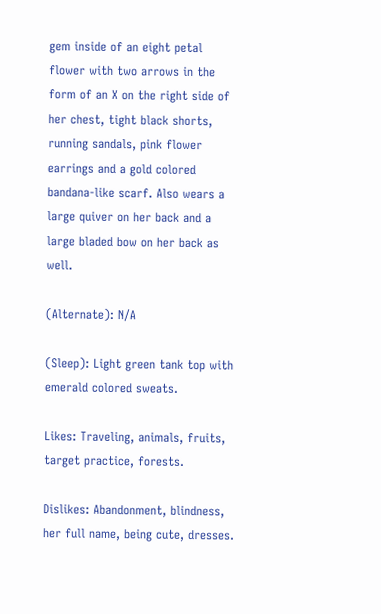gem inside of an eight petal flower with two arrows in the form of an X on the right side of her chest, tight black shorts, running sandals, pink flower earrings and a gold colored bandana-like scarf. Also wears a large quiver on her back and a large bladed bow on her back as well.

(Alternate): N/A

(Sleep): Light green tank top with emerald colored sweats.

Likes: Traveling, animals, fruits, target practice, forests.

Dislikes: Abandonment, blindness, her full name, being cute, dresses.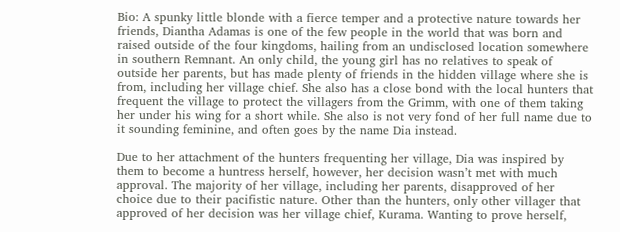Bio: A spunky little blonde with a fierce temper and a protective nature towards her friends, Diantha Adamas is one of the few people in the world that was born and raised outside of the four kingdoms, hailing from an undisclosed location somewhere in southern Remnant. An only child, the young girl has no relatives to speak of outside her parents, but has made plenty of friends in the hidden village where she is from, including her village chief. She also has a close bond with the local hunters that frequent the village to protect the villagers from the Grimm, with one of them taking her under his wing for a short while. She also is not very fond of her full name due to it sounding feminine, and often goes by the name Dia instead.

Due to her attachment of the hunters frequenting her village, Dia was inspired by them to become a huntress herself, however, her decision wasn’t met with much approval. The majority of her village, including her parents, disapproved of her choice due to their pacifistic nature. Other than the hunters, only other villager that approved of her decision was her village chief, Kurama. Wanting to prove herself,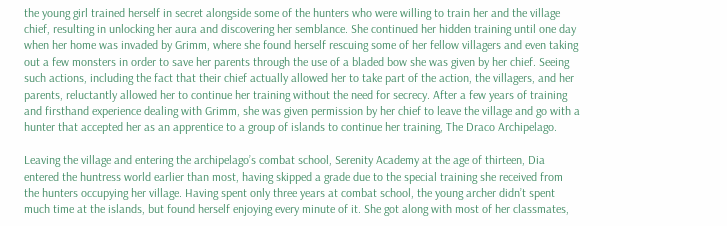the young girl trained herself in secret alongside some of the hunters who were willing to train her and the village chief, resulting in unlocking her aura and discovering her semblance. She continued her hidden training until one day when her home was invaded by Grimm, where she found herself rescuing some of her fellow villagers and even taking out a few monsters in order to save her parents through the use of a bladed bow she was given by her chief. Seeing such actions, including the fact that their chief actually allowed her to take part of the action, the villagers, and her parents, reluctantly allowed her to continue her training without the need for secrecy. After a few years of training and firsthand experience dealing with Grimm, she was given permission by her chief to leave the village and go with a hunter that accepted her as an apprentice to a group of islands to continue her training, The Draco Archipelago.

Leaving the village and entering the archipelago’s combat school, Serenity Academy at the age of thirteen, Dia entered the huntress world earlier than most, having skipped a grade due to the special training she received from the hunters occupying her village. Having spent only three years at combat school, the young archer didn’t spent much time at the islands, but found herself enjoying every minute of it. She got along with most of her classmates,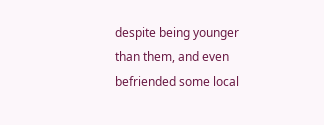despite being younger than them, and even befriended some local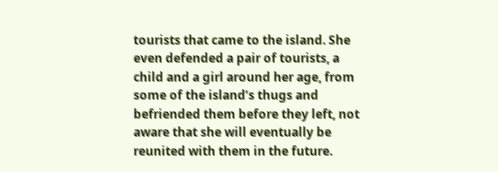tourists that came to the island. She even defended a pair of tourists, a child and a girl around her age, from some of the island’s thugs and befriended them before they left, not aware that she will eventually be reunited with them in the future.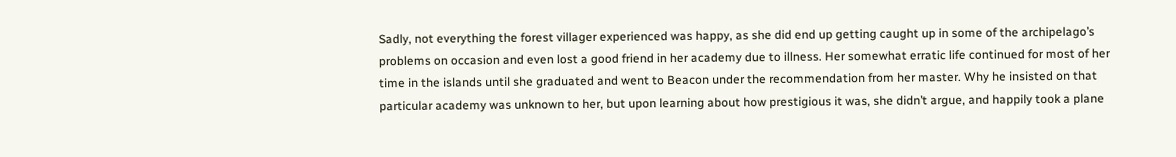Sadly, not everything the forest villager experienced was happy, as she did end up getting caught up in some of the archipelago’s problems on occasion and even lost a good friend in her academy due to illness. Her somewhat erratic life continued for most of her time in the islands until she graduated and went to Beacon under the recommendation from her master. Why he insisted on that particular academy was unknown to her, but upon learning about how prestigious it was, she didn’t argue, and happily took a plane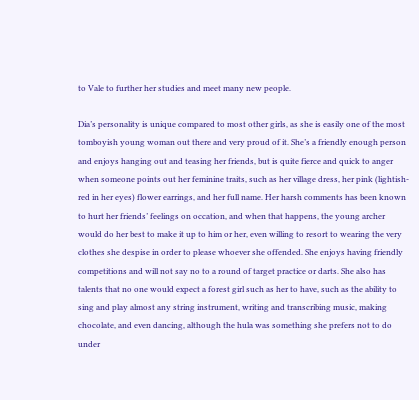to Vale to further her studies and meet many new people.

Dia’s personality is unique compared to most other girls, as she is easily one of the most tomboyish young woman out there and very proud of it. She’s a friendly enough person and enjoys hanging out and teasing her friends, but is quite fierce and quick to anger when someone points out her feminine traits, such as her village dress, her pink (lightish-red in her eyes) flower earrings, and her full name. Her harsh comments has been known to hurt her friends’ feelings on occation, and when that happens, the young archer would do her best to make it up to him or her, even willing to resort to wearing the very clothes she despise in order to please whoever she offended. She enjoys having friendly competitions and will not say no to a round of target practice or darts. She also has talents that no one would expect a forest girl such as her to have, such as the ability to sing and play almost any string instrument, writing and transcribing music, making chocolate, and even dancing, although the hula was something she prefers not to do under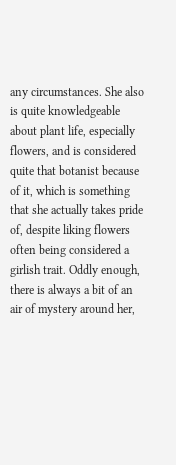any circumstances. She also is quite knowledgeable about plant life, especially flowers, and is considered quite that botanist because of it, which is something that she actually takes pride of, despite liking flowers often being considered a girlish trait. Oddly enough, there is always a bit of an air of mystery around her,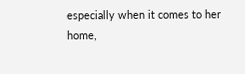especially when it comes to her home,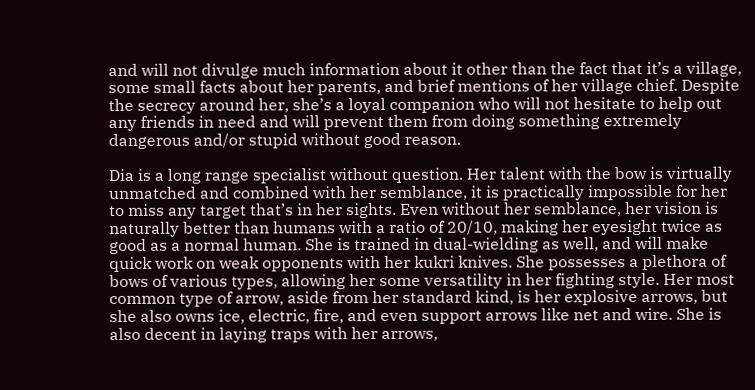and will not divulge much information about it other than the fact that it’s a village, some small facts about her parents, and brief mentions of her village chief. Despite the secrecy around her, she’s a loyal companion who will not hesitate to help out any friends in need and will prevent them from doing something extremely dangerous and/or stupid without good reason.

Dia is a long range specialist without question. Her talent with the bow is virtually unmatched and combined with her semblance, it is practically impossible for her to miss any target that’s in her sights. Even without her semblance, her vision is naturally better than humans with a ratio of 20/10, making her eyesight twice as good as a normal human. She is trained in dual-wielding as well, and will make quick work on weak opponents with her kukri knives. She possesses a plethora of bows of various types, allowing her some versatility in her fighting style. Her most common type of arrow, aside from her standard kind, is her explosive arrows, but she also owns ice, electric, fire, and even support arrows like net and wire. She is also decent in laying traps with her arrows,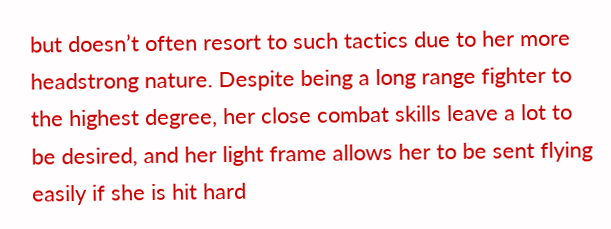but doesn’t often resort to such tactics due to her more headstrong nature. Despite being a long range fighter to the highest degree, her close combat skills leave a lot to be desired, and her light frame allows her to be sent flying easily if she is hit hard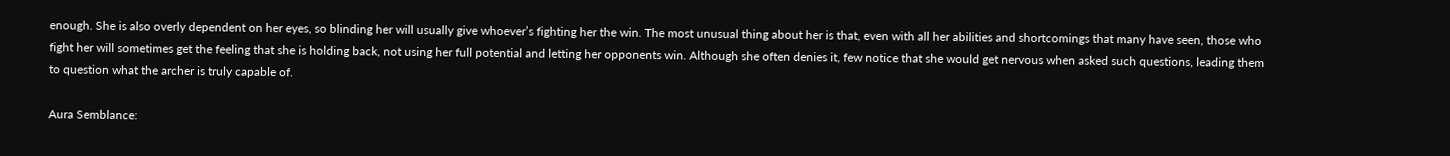enough. She is also overly dependent on her eyes, so blinding her will usually give whoever’s fighting her the win. The most unusual thing about her is that, even with all her abilities and shortcomings that many have seen, those who fight her will sometimes get the feeling that she is holding back, not using her full potential and letting her opponents win. Although she often denies it, few notice that she would get nervous when asked such questions, leading them to question what the archer is truly capable of.

Aura Semblance: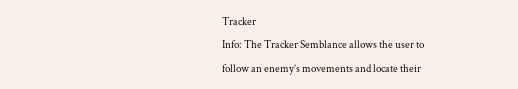Tracker
Info: The Tracker Semblance allows the user to follow an enemy’s movements and locate their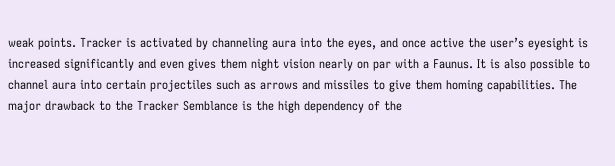weak points. Tracker is activated by channeling aura into the eyes, and once active the user’s eyesight is increased significantly and even gives them night vision nearly on par with a Faunus. It is also possible to channel aura into certain projectiles such as arrows and missiles to give them homing capabilities. The major drawback to the Tracker Semblance is the high dependency of the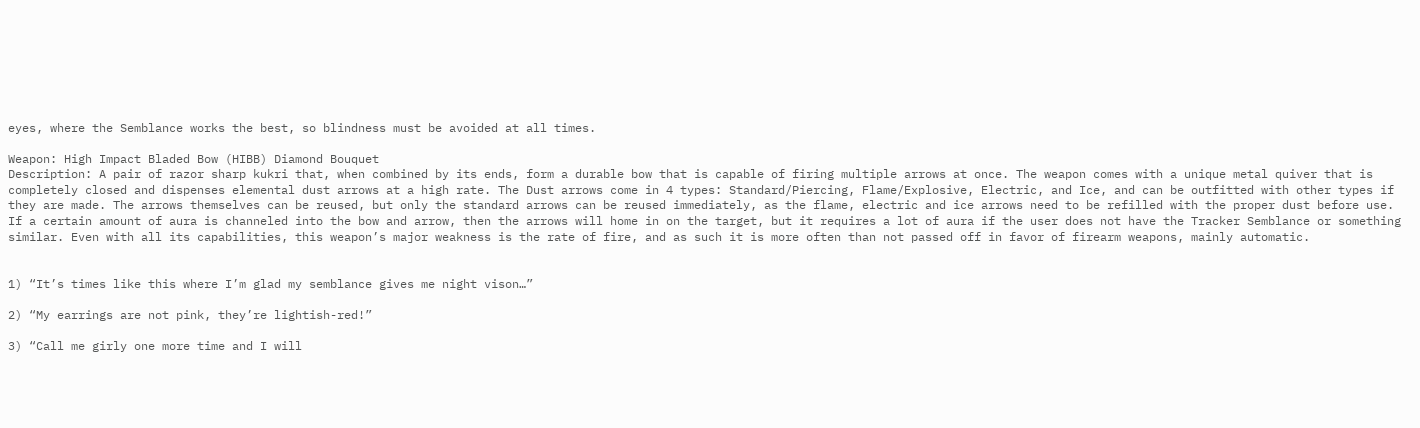eyes, where the Semblance works the best, so blindness must be avoided at all times.

Weapon: High Impact Bladed Bow (HIBB) Diamond Bouquet
Description: A pair of razor sharp kukri that, when combined by its ends, form a durable bow that is capable of firing multiple arrows at once. The weapon comes with a unique metal quiver that is completely closed and dispenses elemental dust arrows at a high rate. The Dust arrows come in 4 types: Standard/Piercing, Flame/Explosive, Electric, and Ice, and can be outfitted with other types if they are made. The arrows themselves can be reused, but only the standard arrows can be reused immediately, as the flame, electric and ice arrows need to be refilled with the proper dust before use. If a certain amount of aura is channeled into the bow and arrow, then the arrows will home in on the target, but it requires a lot of aura if the user does not have the Tracker Semblance or something similar. Even with all its capabilities, this weapon’s major weakness is the rate of fire, and as such it is more often than not passed off in favor of firearm weapons, mainly automatic.


1) “It’s times like this where I’m glad my semblance gives me night vison…”

2) “My earrings are not pink, they’re lightish-red!”

3) “Call me girly one more time and I will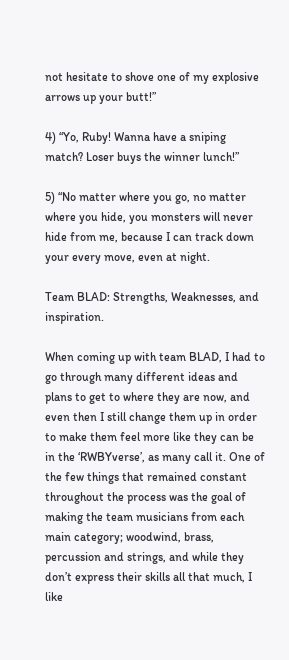not hesitate to shove one of my explosive arrows up your butt!”

4) “Yo, Ruby! Wanna have a sniping match? Loser buys the winner lunch!”

5) “No matter where you go, no matter where you hide, you monsters will never hide from me, because I can track down your every move, even at night.

Team BLAD: Strengths, Weaknesses, and inspiration.

When coming up with team BLAD, I had to go through many different ideas and plans to get to where they are now, and even then I still change them up in order to make them feel more like they can be in the ‘RWBYverse’, as many call it. One of the few things that remained constant throughout the process was the goal of making the team musicians from each main category; woodwind, brass, percussion and strings, and while they don’t express their skills all that much, I like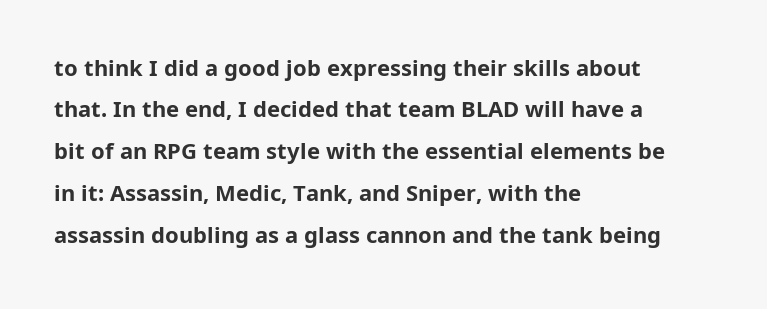to think I did a good job expressing their skills about that. In the end, I decided that team BLAD will have a bit of an RPG team style with the essential elements be in it: Assassin, Medic, Tank, and Sniper, with the assassin doubling as a glass cannon and the tank being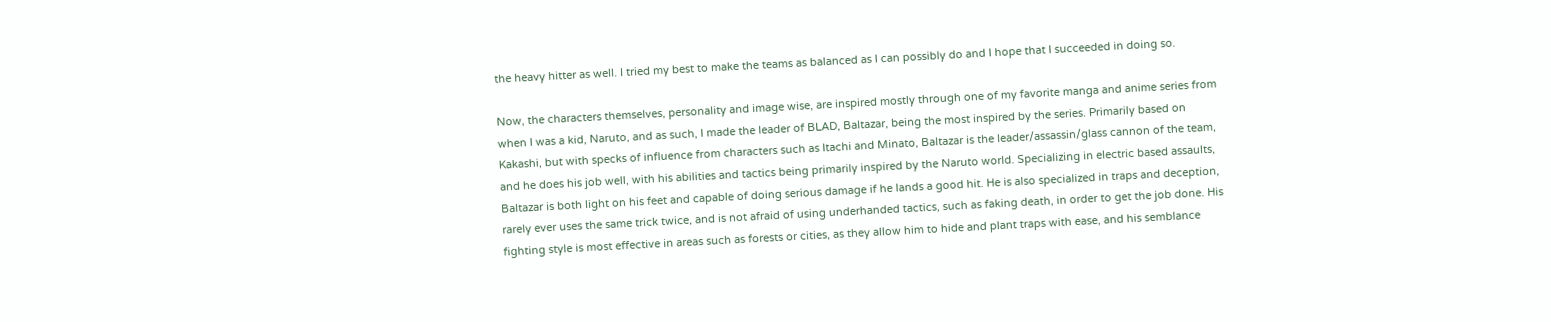the heavy hitter as well. I tried my best to make the teams as balanced as I can possibly do and I hope that I succeeded in doing so.

Now, the characters themselves, personality and image wise, are inspired mostly through one of my favorite manga and anime series from when I was a kid, Naruto, and as such, I made the leader of BLAD, Baltazar, being the most inspired by the series. Primarily based on Kakashi, but with specks of influence from characters such as Itachi and Minato, Baltazar is the leader/assassin/glass cannon of the team, and he does his job well, with his abilities and tactics being primarily inspired by the Naruto world. Specializing in electric based assaults, Baltazar is both light on his feet and capable of doing serious damage if he lands a good hit. He is also specialized in traps and deception, rarely ever uses the same trick twice, and is not afraid of using underhanded tactics, such as faking death, in order to get the job done. His fighting style is most effective in areas such as forests or cities, as they allow him to hide and plant traps with ease, and his semblance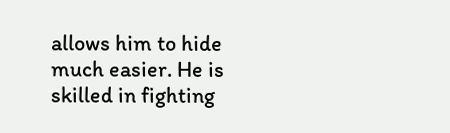allows him to hide much easier. He is skilled in fighting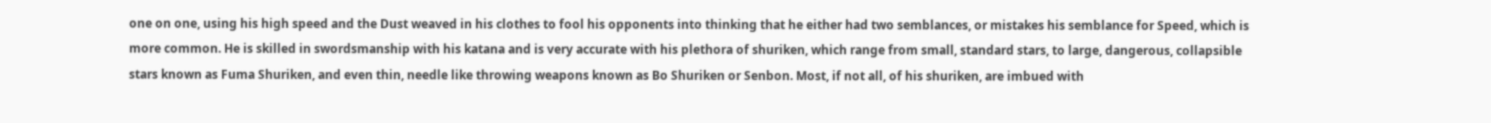one on one, using his high speed and the Dust weaved in his clothes to fool his opponents into thinking that he either had two semblances, or mistakes his semblance for Speed, which is more common. He is skilled in swordsmanship with his katana and is very accurate with his plethora of shuriken, which range from small, standard stars, to large, dangerous, collapsible stars known as Fuma Shuriken, and even thin, needle like throwing weapons known as Bo Shuriken or Senbon. Most, if not all, of his shuriken, are imbued with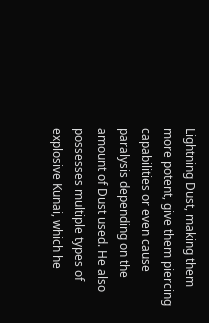Lightning Dust, making them more potent, give them piercing capabilities or even cause paralysis depending on the amount of Dust used. He also possesses multiple types of explosive Kunai, which he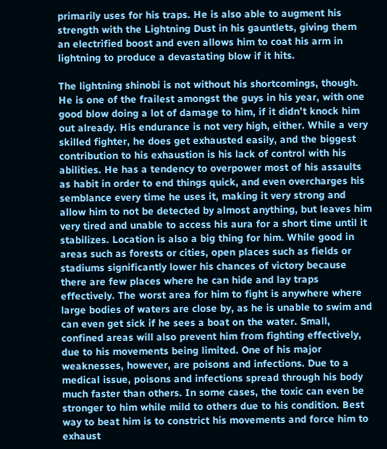primarily uses for his traps. He is also able to augment his strength with the Lightning Dust in his gauntlets, giving them an electrified boost and even allows him to coat his arm in lightning to produce a devastating blow if it hits.

The lightning shinobi is not without his shortcomings, though. He is one of the frailest amongst the guys in his year, with one good blow doing a lot of damage to him, if it didn’t knock him out already. His endurance is not very high, either. While a very skilled fighter, he does get exhausted easily, and the biggest contribution to his exhaustion is his lack of control with his abilities. He has a tendency to overpower most of his assaults as habit in order to end things quick, and even overcharges his semblance every time he uses it, making it very strong and allow him to not be detected by almost anything, but leaves him very tired and unable to access his aura for a short time until it stabilizes. Location is also a big thing for him. While good in areas such as forests or cities, open places such as fields or stadiums significantly lower his chances of victory because there are few places where he can hide and lay traps effectively. The worst area for him to fight is anywhere where large bodies of waters are close by, as he is unable to swim and can even get sick if he sees a boat on the water. Small, confined areas will also prevent him from fighting effectively, due to his movements being limited. One of his major weaknesses, however, are poisons and infections. Due to a medical issue, poisons and infections spread through his body much faster than others. In some cases, the toxic can even be stronger to him while mild to others due to his condition. Best way to beat him is to constrict his movements and force him to exhaust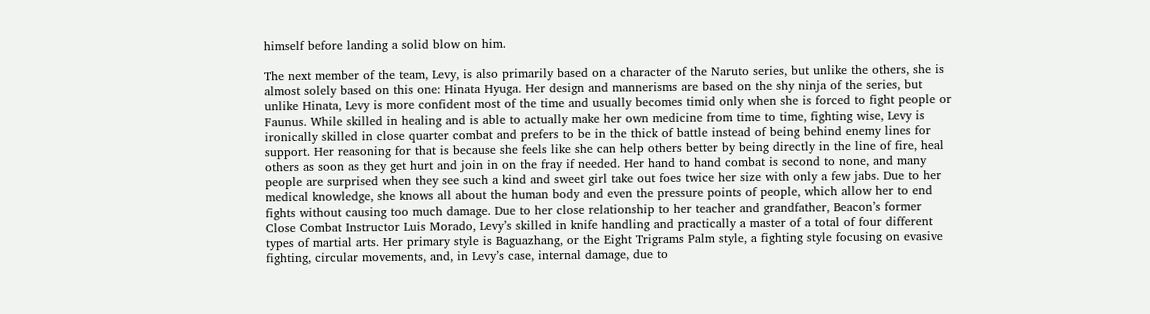himself before landing a solid blow on him.

The next member of the team, Levy, is also primarily based on a character of the Naruto series, but unlike the others, she is almost solely based on this one: Hinata Hyuga. Her design and mannerisms are based on the shy ninja of the series, but unlike Hinata, Levy is more confident most of the time and usually becomes timid only when she is forced to fight people or Faunus. While skilled in healing and is able to actually make her own medicine from time to time, fighting wise, Levy is ironically skilled in close quarter combat and prefers to be in the thick of battle instead of being behind enemy lines for support. Her reasoning for that is because she feels like she can help others better by being directly in the line of fire, heal others as soon as they get hurt and join in on the fray if needed. Her hand to hand combat is second to none, and many people are surprised when they see such a kind and sweet girl take out foes twice her size with only a few jabs. Due to her medical knowledge, she knows all about the human body and even the pressure points of people, which allow her to end fights without causing too much damage. Due to her close relationship to her teacher and grandfather, Beacon’s former Close Combat Instructor Luis Morado, Levy’s skilled in knife handling and practically a master of a total of four different types of martial arts. Her primary style is Baguazhang, or the Eight Trigrams Palm style, a fighting style focusing on evasive fighting, circular movements, and, in Levy’s case, internal damage, due to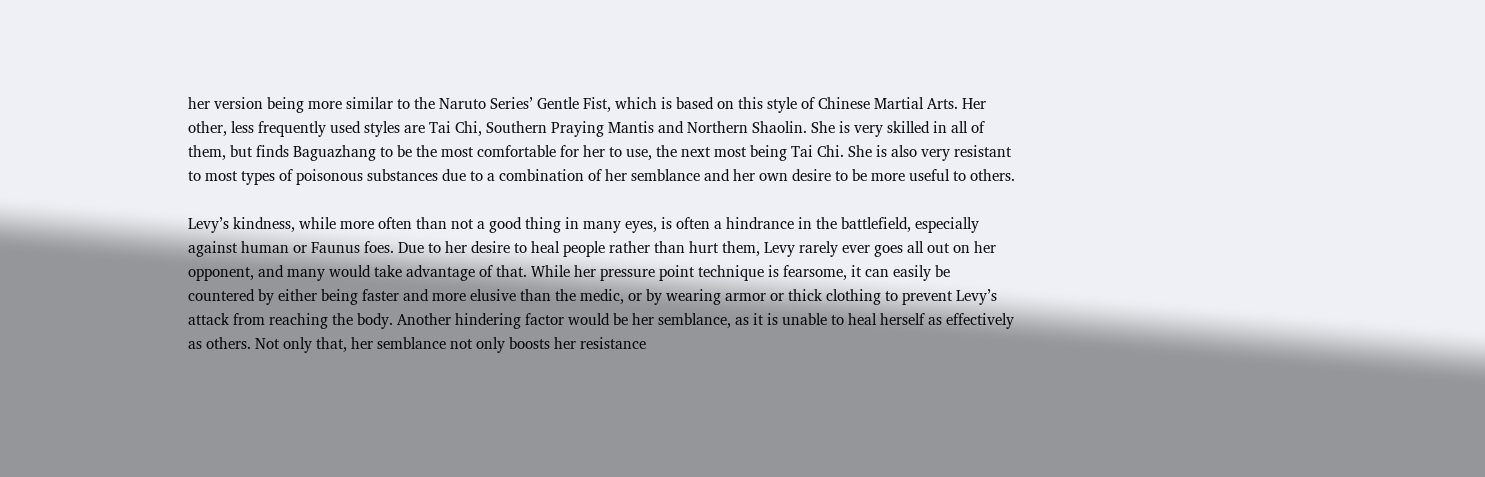her version being more similar to the Naruto Series’ Gentle Fist, which is based on this style of Chinese Martial Arts. Her other, less frequently used styles are Tai Chi, Southern Praying Mantis and Northern Shaolin. She is very skilled in all of them, but finds Baguazhang to be the most comfortable for her to use, the next most being Tai Chi. She is also very resistant to most types of poisonous substances due to a combination of her semblance and her own desire to be more useful to others.

Levy’s kindness, while more often than not a good thing in many eyes, is often a hindrance in the battlefield, especially against human or Faunus foes. Due to her desire to heal people rather than hurt them, Levy rarely ever goes all out on her opponent, and many would take advantage of that. While her pressure point technique is fearsome, it can easily be countered by either being faster and more elusive than the medic, or by wearing armor or thick clothing to prevent Levy’s attack from reaching the body. Another hindering factor would be her semblance, as it is unable to heal herself as effectively as others. Not only that, her semblance not only boosts her resistance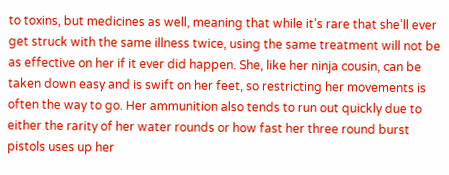to toxins, but medicines as well, meaning that while it’s rare that she’ll ever get struck with the same illness twice, using the same treatment will not be as effective on her if it ever did happen. She, like her ninja cousin, can be taken down easy and is swift on her feet, so restricting her movements is often the way to go. Her ammunition also tends to run out quickly due to either the rarity of her water rounds or how fast her three round burst pistols uses up her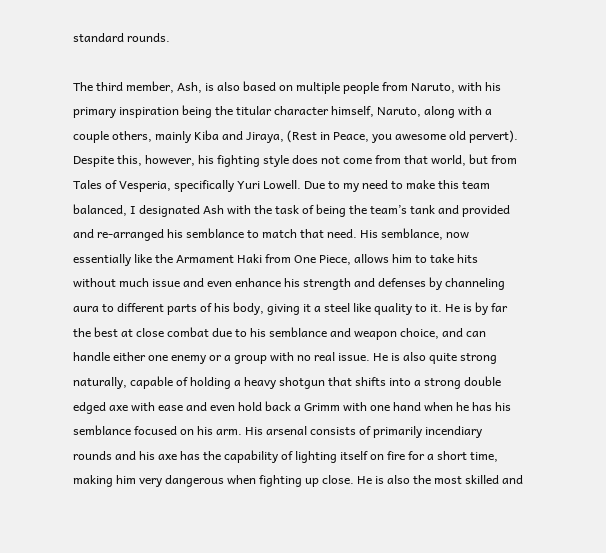standard rounds.

The third member, Ash, is also based on multiple people from Naruto, with his primary inspiration being the titular character himself, Naruto, along with a couple others, mainly Kiba and Jiraya, (Rest in Peace, you awesome old pervert). Despite this, however, his fighting style does not come from that world, but from Tales of Vesperia, specifically Yuri Lowell. Due to my need to make this team balanced, I designated Ash with the task of being the team’s tank and provided and re-arranged his semblance to match that need. His semblance, now essentially like the Armament Haki from One Piece, allows him to take hits without much issue and even enhance his strength and defenses by channeling aura to different parts of his body, giving it a steel like quality to it. He is by far the best at close combat due to his semblance and weapon choice, and can handle either one enemy or a group with no real issue. He is also quite strong naturally, capable of holding a heavy shotgun that shifts into a strong double edged axe with ease and even hold back a Grimm with one hand when he has his semblance focused on his arm. His arsenal consists of primarily incendiary rounds and his axe has the capability of lighting itself on fire for a short time, making him very dangerous when fighting up close. He is also the most skilled and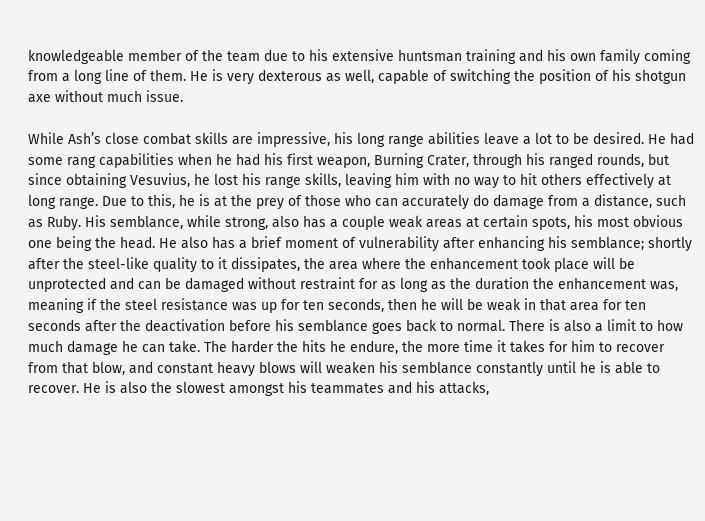knowledgeable member of the team due to his extensive huntsman training and his own family coming from a long line of them. He is very dexterous as well, capable of switching the position of his shotgun axe without much issue.

While Ash’s close combat skills are impressive, his long range abilities leave a lot to be desired. He had some rang capabilities when he had his first weapon, Burning Crater, through his ranged rounds, but since obtaining Vesuvius, he lost his range skills, leaving him with no way to hit others effectively at long range. Due to this, he is at the prey of those who can accurately do damage from a distance, such as Ruby. His semblance, while strong, also has a couple weak areas at certain spots, his most obvious one being the head. He also has a brief moment of vulnerability after enhancing his semblance; shortly after the steel-like quality to it dissipates, the area where the enhancement took place will be unprotected and can be damaged without restraint for as long as the duration the enhancement was, meaning if the steel resistance was up for ten seconds, then he will be weak in that area for ten seconds after the deactivation before his semblance goes back to normal. There is also a limit to how much damage he can take. The harder the hits he endure, the more time it takes for him to recover from that blow, and constant heavy blows will weaken his semblance constantly until he is able to recover. He is also the slowest amongst his teammates and his attacks,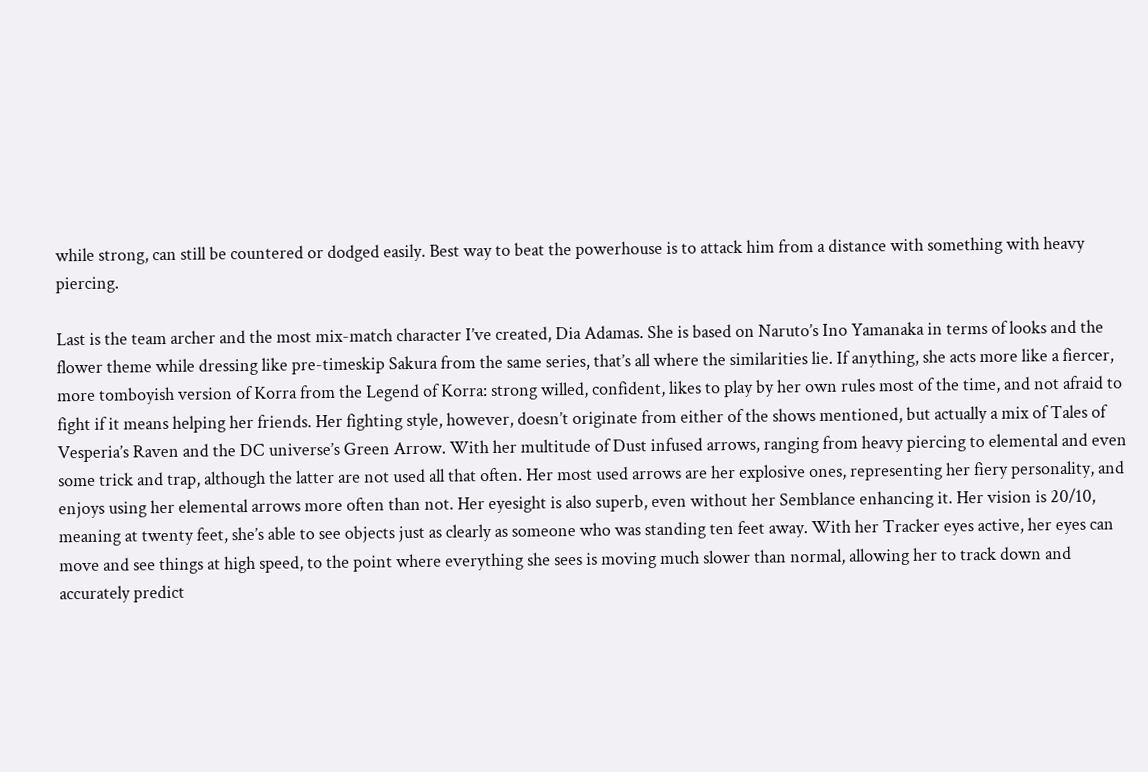while strong, can still be countered or dodged easily. Best way to beat the powerhouse is to attack him from a distance with something with heavy piercing.

Last is the team archer and the most mix-match character I’ve created, Dia Adamas. She is based on Naruto’s Ino Yamanaka in terms of looks and the flower theme while dressing like pre-timeskip Sakura from the same series, that’s all where the similarities lie. If anything, she acts more like a fiercer, more tomboyish version of Korra from the Legend of Korra: strong willed, confident, likes to play by her own rules most of the time, and not afraid to fight if it means helping her friends. Her fighting style, however, doesn’t originate from either of the shows mentioned, but actually a mix of Tales of Vesperia’s Raven and the DC universe’s Green Arrow. With her multitude of Dust infused arrows, ranging from heavy piercing to elemental and even some trick and trap, although the latter are not used all that often. Her most used arrows are her explosive ones, representing her fiery personality, and enjoys using her elemental arrows more often than not. Her eyesight is also superb, even without her Semblance enhancing it. Her vision is 20/10, meaning at twenty feet, she’s able to see objects just as clearly as someone who was standing ten feet away. With her Tracker eyes active, her eyes can move and see things at high speed, to the point where everything she sees is moving much slower than normal, allowing her to track down and accurately predict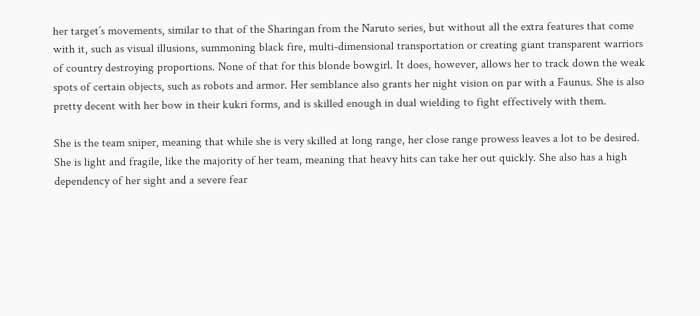her target’s movements, similar to that of the Sharingan from the Naruto series, but without all the extra features that come with it, such as visual illusions, summoning black fire, multi-dimensional transportation or creating giant transparent warriors of country destroying proportions. None of that for this blonde bowgirl. It does, however, allows her to track down the weak spots of certain objects, such as robots and armor. Her semblance also grants her night vision on par with a Faunus. She is also pretty decent with her bow in their kukri forms, and is skilled enough in dual wielding to fight effectively with them.

She is the team sniper, meaning that while she is very skilled at long range, her close range prowess leaves a lot to be desired. She is light and fragile, like the majority of her team, meaning that heavy hits can take her out quickly. She also has a high dependency of her sight and a severe fear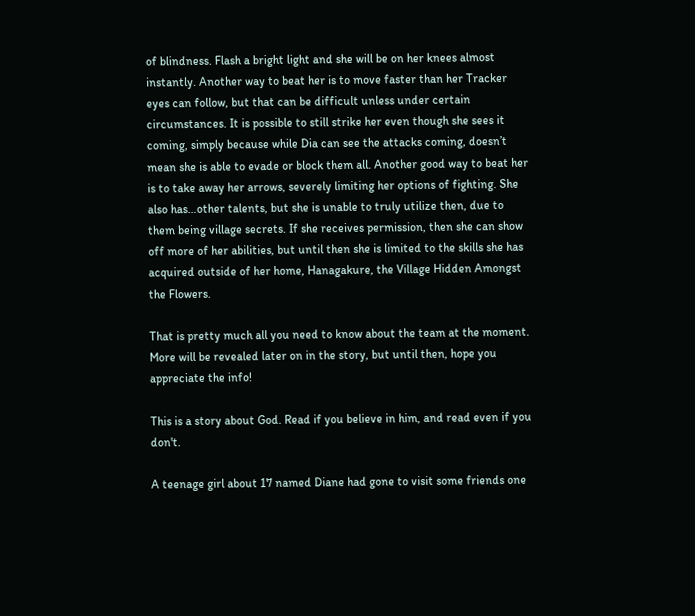of blindness. Flash a bright light and she will be on her knees almost instantly. Another way to beat her is to move faster than her Tracker eyes can follow, but that can be difficult unless under certain circumstances. It is possible to still strike her even though she sees it coming, simply because while Dia can see the attacks coming, doesn’t mean she is able to evade or block them all. Another good way to beat her is to take away her arrows, severely limiting her options of fighting. She also has…other talents, but she is unable to truly utilize then, due to them being village secrets. If she receives permission, then she can show off more of her abilities, but until then she is limited to the skills she has acquired outside of her home, Hanagakure, the Village Hidden Amongst the Flowers.

That is pretty much all you need to know about the team at the moment. More will be revealed later on in the story, but until then, hope you appreciate the info!

This is a story about God. Read if you believe in him, and read even if you don't.

A teenage girl about 17 named Diane had gone to visit some friends one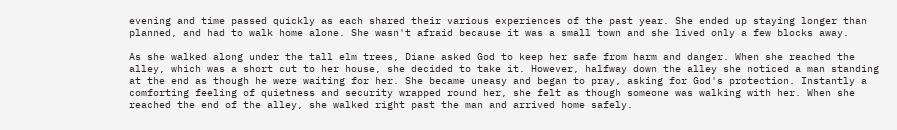evening and time passed quickly as each shared their various experiences of the past year. She ended up staying longer than planned, and had to walk home alone. She wasn't afraid because it was a small town and she lived only a few blocks away.

As she walked along under the tall elm trees, Diane asked God to keep her safe from harm and danger. When she reached the alley, which was a short cut to her house, she decided to take it. However, halfway down the alley she noticed a man standing at the end as though he were waiting for her. She became uneasy and began to pray, asking for God's protection. Instantly a comforting feeling of quietness and security wrapped round her, she felt as though someone was walking with her. When she reached the end of the alley, she walked right past the man and arrived home safely.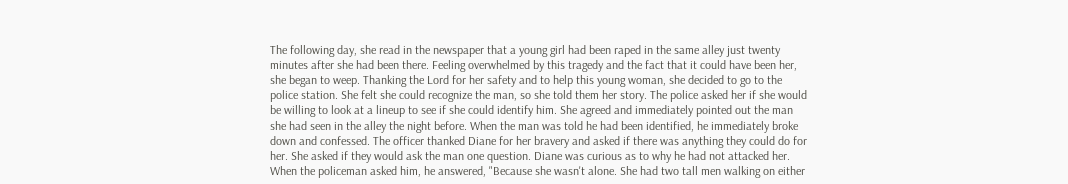The following day, she read in the newspaper that a young girl had been raped in the same alley just twenty minutes after she had been there. Feeling overwhelmed by this tragedy and the fact that it could have been her, she began to weep. Thanking the Lord for her safety and to help this young woman, she decided to go to the police station. She felt she could recognize the man, so she told them her story. The police asked her if she would be willing to look at a lineup to see if she could identify him. She agreed and immediately pointed out the man she had seen in the alley the night before. When the man was told he had been identified, he immediately broke down and confessed. The officer thanked Diane for her bravery and asked if there was anything they could do for her. She asked if they would ask the man one question. Diane was curious as to why he had not attacked her. When the policeman asked him, he answered, "Because she wasn't alone. She had two tall men walking on either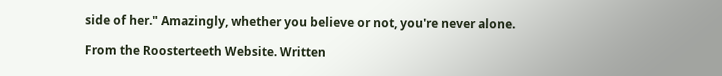side of her." Amazingly, whether you believe or not, you're never alone.

From the Roosterteeth Website. Written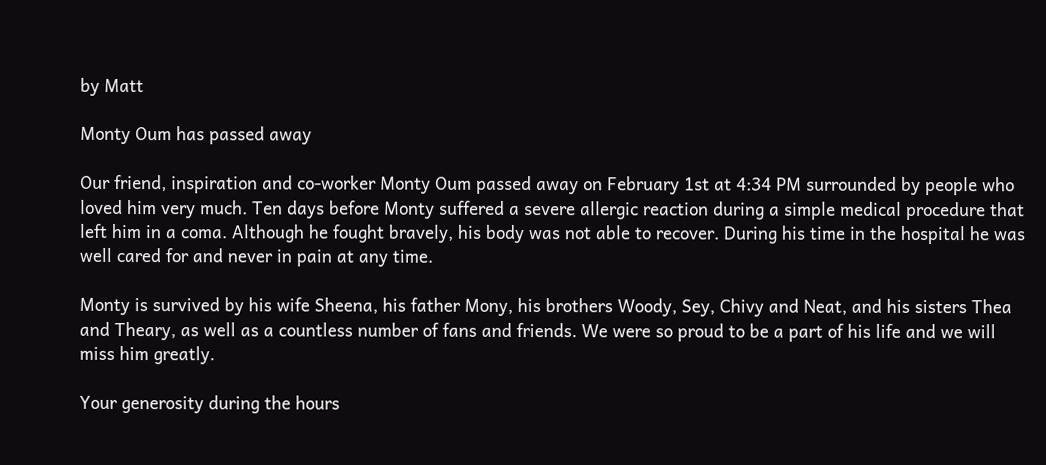by Matt

Monty Oum has passed away

Our friend, inspiration and co-worker Monty Oum passed away on February 1st at 4:34 PM surrounded by people who loved him very much. Ten days before Monty suffered a severe allergic reaction during a simple medical procedure that left him in a coma. Although he fought bravely, his body was not able to recover. During his time in the hospital he was well cared for and never in pain at any time.

Monty is survived by his wife Sheena, his father Mony, his brothers Woody, Sey, Chivy and Neat, and his sisters Thea and Theary, as well as a countless number of fans and friends. We were so proud to be a part of his life and we will miss him greatly.

Your generosity during the hours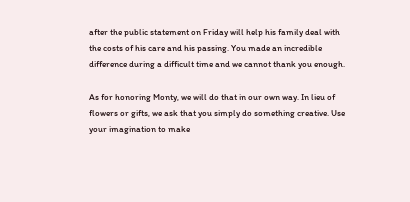after the public statement on Friday will help his family deal with the costs of his care and his passing. You made an incredible difference during a difficult time and we cannot thank you enough.

As for honoring Monty, we will do that in our own way. In lieu of flowers or gifts, we ask that you simply do something creative. Use your imagination to make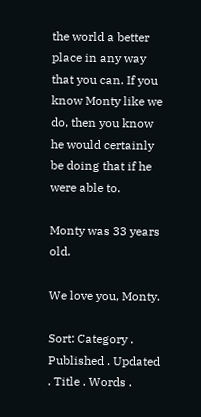the world a better place in any way that you can. If you know Monty like we do, then you know he would certainly be doing that if he were able to.

Monty was 33 years old.

We love you, Monty.

Sort: Category . Published . Updated . Title . Words .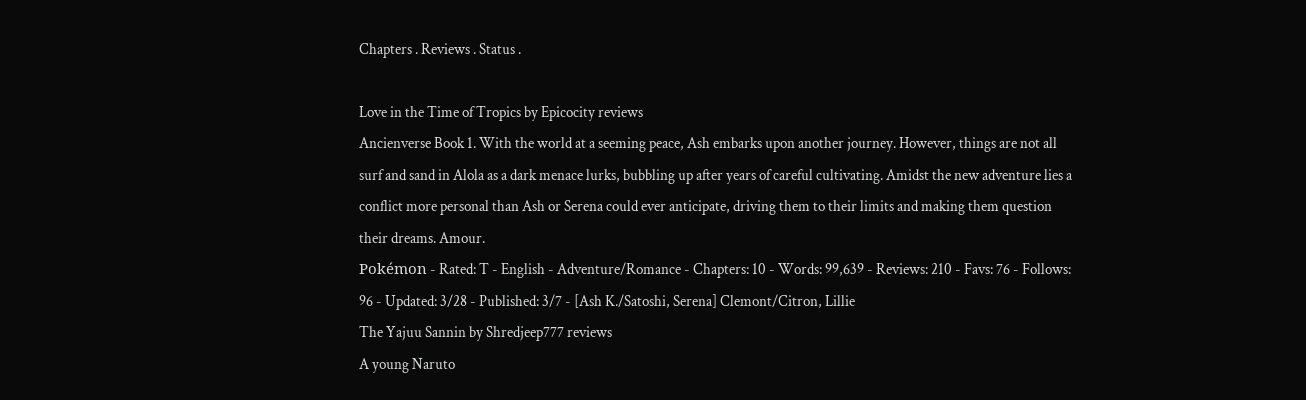Chapters . Reviews . Status .

Love in the Time of Tropics by Epicocity reviews
Ancienverse Book 1. With the world at a seeming peace, Ash embarks upon another journey. However, things are not all surf and sand in Alola as a dark menace lurks, bubbling up after years of careful cultivating. Amidst the new adventure lies a conflict more personal than Ash or Serena could ever anticipate, driving them to their limits and making them question their dreams. Amour.
Pokémon - Rated: T - English - Adventure/Romance - Chapters: 10 - Words: 99,639 - Reviews: 210 - Favs: 76 - Follows: 96 - Updated: 3/28 - Published: 3/7 - [Ash K./Satoshi, Serena] Clemont/Citron, Lillie
The Yajuu Sannin by Shredjeep777 reviews
A young Naruto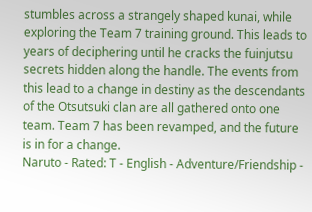stumbles across a strangely shaped kunai, while exploring the Team 7 training ground. This leads to years of deciphering until he cracks the fuinjutsu secrets hidden along the handle. The events from this lead to a change in destiny as the descendants of the Otsutsuki clan are all gathered onto one team. Team 7 has been revamped, and the future is in for a change.
Naruto - Rated: T - English - Adventure/Friendship -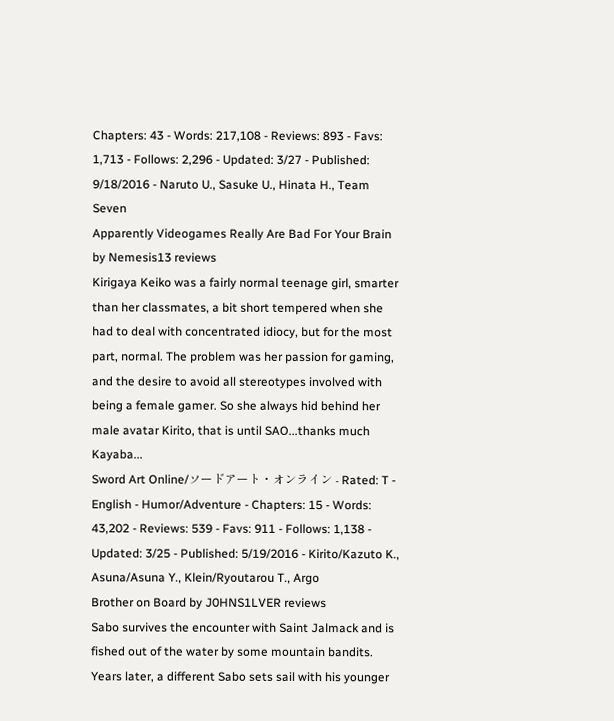Chapters: 43 - Words: 217,108 - Reviews: 893 - Favs: 1,713 - Follows: 2,296 - Updated: 3/27 - Published: 9/18/2016 - Naruto U., Sasuke U., Hinata H., Team Seven
Apparently Videogames Really Are Bad For Your Brain by Nemesis13 reviews
Kirigaya Keiko was a fairly normal teenage girl, smarter than her classmates, a bit short tempered when she had to deal with concentrated idiocy, but for the most part, normal. The problem was her passion for gaming, and the desire to avoid all stereotypes involved with being a female gamer. So she always hid behind her male avatar Kirito, that is until SAO...thanks much Kayaba...
Sword Art Online/ソードアート・オンライン - Rated: T - English - Humor/Adventure - Chapters: 15 - Words: 43,202 - Reviews: 539 - Favs: 911 - Follows: 1,138 - Updated: 3/25 - Published: 5/19/2016 - Kirito/Kazuto K., Asuna/Asuna Y., Klein/Ryoutarou T., Argo
Brother on Board by J0HNS1LVER reviews
Sabo survives the encounter with Saint Jalmack and is fished out of the water by some mountain bandits. Years later, a different Sabo sets sail with his younger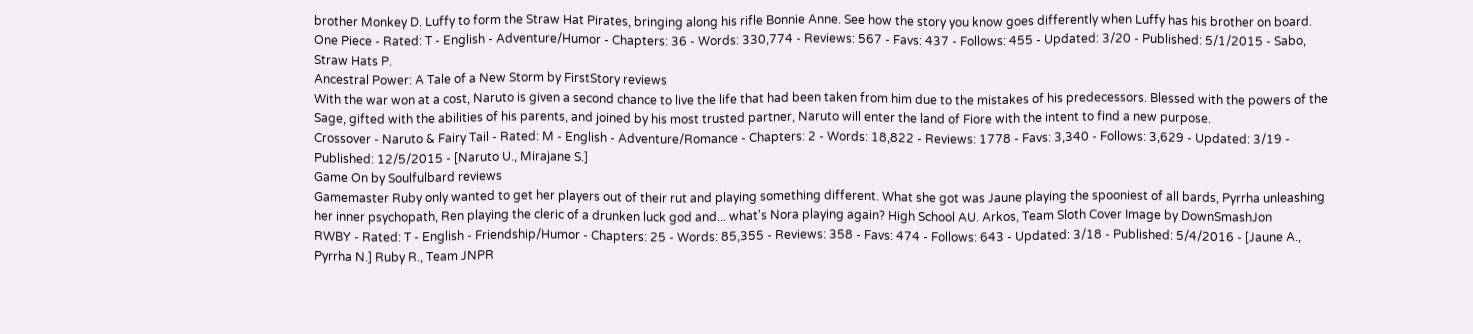brother Monkey D. Luffy to form the Straw Hat Pirates, bringing along his rifle Bonnie Anne. See how the story you know goes differently when Luffy has his brother on board.
One Piece - Rated: T - English - Adventure/Humor - Chapters: 36 - Words: 330,774 - Reviews: 567 - Favs: 437 - Follows: 455 - Updated: 3/20 - Published: 5/1/2015 - Sabo, Straw Hats P.
Ancestral Power: A Tale of a New Storm by FirstStory reviews
With the war won at a cost, Naruto is given a second chance to live the life that had been taken from him due to the mistakes of his predecessors. Blessed with the powers of the Sage, gifted with the abilities of his parents, and joined by his most trusted partner, Naruto will enter the land of Fiore with the intent to find a new purpose.
Crossover - Naruto & Fairy Tail - Rated: M - English - Adventure/Romance - Chapters: 2 - Words: 18,822 - Reviews: 1778 - Favs: 3,340 - Follows: 3,629 - Updated: 3/19 - Published: 12/5/2015 - [Naruto U., Mirajane S.]
Game On by Soulfulbard reviews
Gamemaster Ruby only wanted to get her players out of their rut and playing something different. What she got was Jaune playing the spooniest of all bards, Pyrrha unleashing her inner psychopath, Ren playing the cleric of a drunken luck god and... what's Nora playing again? High School AU. Arkos, Team Sloth Cover Image by DownSmashJon
RWBY - Rated: T - English - Friendship/Humor - Chapters: 25 - Words: 85,355 - Reviews: 358 - Favs: 474 - Follows: 643 - Updated: 3/18 - Published: 5/4/2016 - [Jaune A., Pyrrha N.] Ruby R., Team JNPR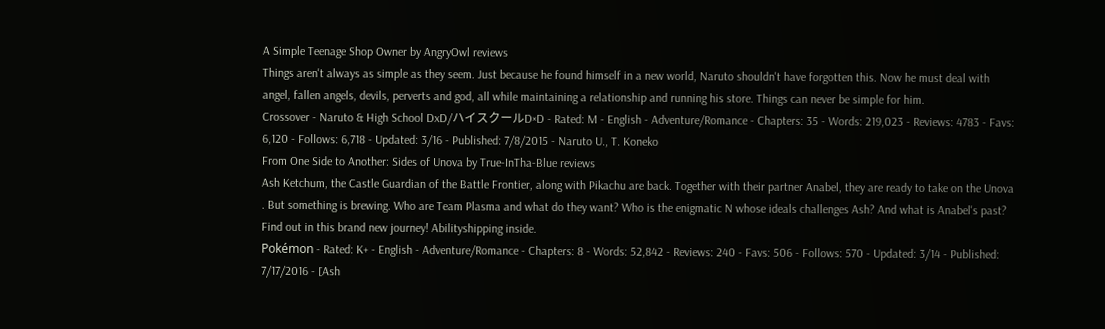A Simple Teenage Shop Owner by AngryOwl reviews
Things aren't always as simple as they seem. Just because he found himself in a new world, Naruto shouldn't have forgotten this. Now he must deal with angel, fallen angels, devils, perverts and god, all while maintaining a relationship and running his store. Things can never be simple for him.
Crossover - Naruto & High School DxD/ハイスクールD×D - Rated: M - English - Adventure/Romance - Chapters: 35 - Words: 219,023 - Reviews: 4783 - Favs: 6,120 - Follows: 6,718 - Updated: 3/16 - Published: 7/8/2015 - Naruto U., T. Koneko
From One Side to Another: Sides of Unova by True-InTha-Blue reviews
Ash Ketchum, the Castle Guardian of the Battle Frontier, along with Pikachu are back. Together with their partner Anabel, they are ready to take on the Unova . But something is brewing. Who are Team Plasma and what do they want? Who is the enigmatic N whose ideals challenges Ash? And what is Anabel's past? Find out in this brand new journey! Abilityshipping inside.
Pokémon - Rated: K+ - English - Adventure/Romance - Chapters: 8 - Words: 52,842 - Reviews: 240 - Favs: 506 - Follows: 570 - Updated: 3/14 - Published: 7/17/2016 - [Ash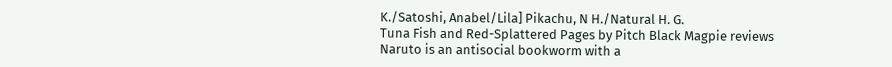K./Satoshi, Anabel/Lila] Pikachu, N H./Natural H. G.
Tuna Fish and Red-Splattered Pages by Pitch Black Magpie reviews
Naruto is an antisocial bookworm with a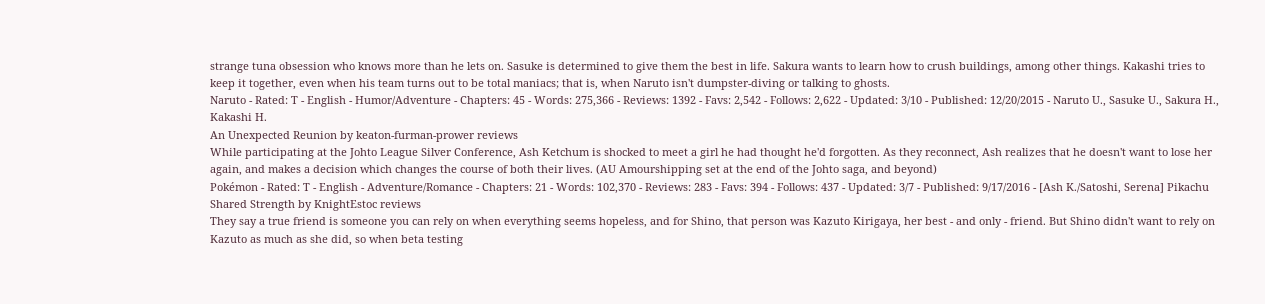strange tuna obsession who knows more than he lets on. Sasuke is determined to give them the best in life. Sakura wants to learn how to crush buildings, among other things. Kakashi tries to keep it together, even when his team turns out to be total maniacs; that is, when Naruto isn't dumpster-diving or talking to ghosts.
Naruto - Rated: T - English - Humor/Adventure - Chapters: 45 - Words: 275,366 - Reviews: 1392 - Favs: 2,542 - Follows: 2,622 - Updated: 3/10 - Published: 12/20/2015 - Naruto U., Sasuke U., Sakura H., Kakashi H.
An Unexpected Reunion by keaton-furman-prower reviews
While participating at the Johto League Silver Conference, Ash Ketchum is shocked to meet a girl he had thought he'd forgotten. As they reconnect, Ash realizes that he doesn't want to lose her again, and makes a decision which changes the course of both their lives. (AU Amourshipping set at the end of the Johto saga, and beyond)
Pokémon - Rated: T - English - Adventure/Romance - Chapters: 21 - Words: 102,370 - Reviews: 283 - Favs: 394 - Follows: 437 - Updated: 3/7 - Published: 9/17/2016 - [Ash K./Satoshi, Serena] Pikachu
Shared Strength by KnightEstoc reviews
They say a true friend is someone you can rely on when everything seems hopeless, and for Shino, that person was Kazuto Kirigaya, her best - and only - friend. But Shino didn't want to rely on Kazuto as much as she did, so when beta testing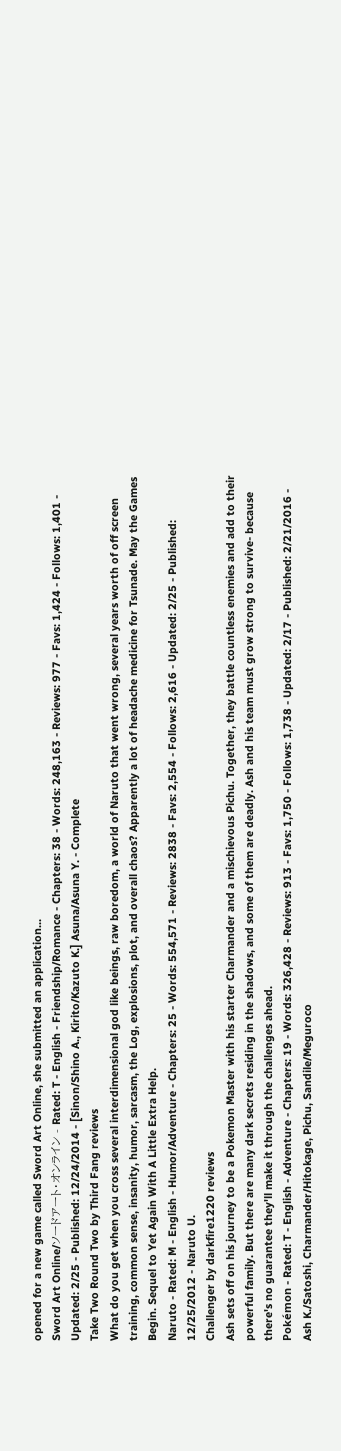opened for a new game called Sword Art Online, she submitted an application...
Sword Art Online/ソードアート・オンライン - Rated: T - English - Friendship/Romance - Chapters: 38 - Words: 248,163 - Reviews: 977 - Favs: 1,424 - Follows: 1,401 - Updated: 2/25 - Published: 12/24/2014 - [Sinon/Shino A., Kirito/Kazuto K.] Asuna/Asuna Y. - Complete
Take Two Round Two by Third Fang reviews
What do you get when you cross several interdimensional god like beings, raw boredom, a world of Naruto that went wrong, several years worth of off screen training, common sense, insanity, humor, sarcasm, the Log, explosions, plot, and overall chaos? Apparently a lot of headache medicine for Tsunade. May the Games Begin. Sequel to Yet Again With A Little Extra Help.
Naruto - Rated: M - English - Humor/Adventure - Chapters: 25 - Words: 554,571 - Reviews: 2838 - Favs: 2,554 - Follows: 2,616 - Updated: 2/25 - Published: 12/25/2012 - Naruto U.
Challenger by darkfire1220 reviews
Ash sets off on his journey to be a Pokemon Master with his starter Charmander and a mischievous Pichu. Together, they battle countless enemies and add to their powerful family. But there are many dark secrets residing in the shadows, and some of them are deadly. Ash and his team must grow strong to survive- because there's no guarantee they'll make it through the challenges ahead.
Pokémon - Rated: T - English - Adventure - Chapters: 19 - Words: 326,428 - Reviews: 913 - Favs: 1,750 - Follows: 1,738 - Updated: 2/17 - Published: 2/21/2016 - Ash K./Satoshi, Charmander/Hitokage, Pichu, Sandile/Meguroco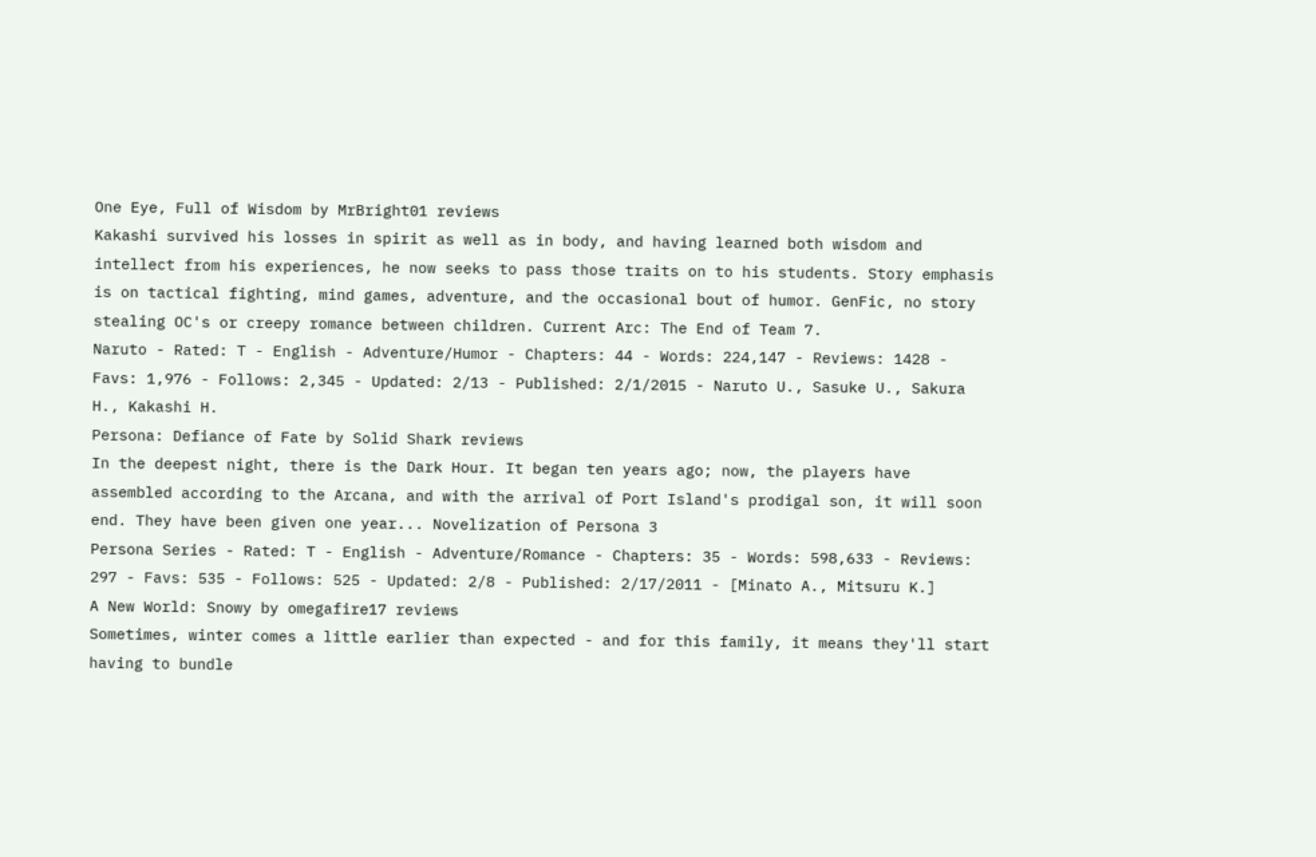One Eye, Full of Wisdom by MrBright01 reviews
Kakashi survived his losses in spirit as well as in body, and having learned both wisdom and intellect from his experiences, he now seeks to pass those traits on to his students. Story emphasis is on tactical fighting, mind games, adventure, and the occasional bout of humor. GenFic, no story stealing OC's or creepy romance between children. Current Arc: The End of Team 7.
Naruto - Rated: T - English - Adventure/Humor - Chapters: 44 - Words: 224,147 - Reviews: 1428 - Favs: 1,976 - Follows: 2,345 - Updated: 2/13 - Published: 2/1/2015 - Naruto U., Sasuke U., Sakura H., Kakashi H.
Persona: Defiance of Fate by Solid Shark reviews
In the deepest night, there is the Dark Hour. It began ten years ago; now, the players have assembled according to the Arcana, and with the arrival of Port Island's prodigal son, it will soon end. They have been given one year... Novelization of Persona 3
Persona Series - Rated: T - English - Adventure/Romance - Chapters: 35 - Words: 598,633 - Reviews: 297 - Favs: 535 - Follows: 525 - Updated: 2/8 - Published: 2/17/2011 - [Minato A., Mitsuru K.]
A New World: Snowy by omegafire17 reviews
Sometimes, winter comes a little earlier than expected - and for this family, it means they'll start having to bundle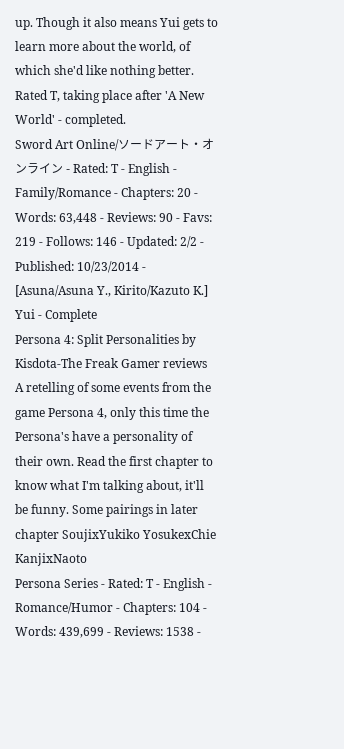up. Though it also means Yui gets to learn more about the world, of which she'd like nothing better. Rated T, taking place after 'A New World' - completed.
Sword Art Online/ソードアート・オンライン - Rated: T - English - Family/Romance - Chapters: 20 - Words: 63,448 - Reviews: 90 - Favs: 219 - Follows: 146 - Updated: 2/2 - Published: 10/23/2014 - [Asuna/Asuna Y., Kirito/Kazuto K.] Yui - Complete
Persona 4: Split Personalities by Kisdota-The Freak Gamer reviews
A retelling of some events from the game Persona 4, only this time the Persona's have a personality of their own. Read the first chapter to know what I'm talking about, it'll be funny. Some pairings in later chapter SoujixYukiko YosukexChie KanjixNaoto
Persona Series - Rated: T - English - Romance/Humor - Chapters: 104 - Words: 439,699 - Reviews: 1538 -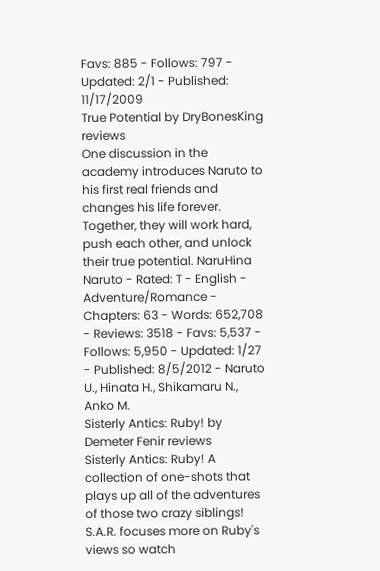Favs: 885 - Follows: 797 - Updated: 2/1 - Published: 11/17/2009
True Potential by DryBonesKing reviews
One discussion in the academy introduces Naruto to his first real friends and changes his life forever. Together, they will work hard, push each other, and unlock their true potential. NaruHina
Naruto - Rated: T - English - Adventure/Romance - Chapters: 63 - Words: 652,708 - Reviews: 3518 - Favs: 5,537 - Follows: 5,950 - Updated: 1/27 - Published: 8/5/2012 - Naruto U., Hinata H., Shikamaru N., Anko M.
Sisterly Antics: Ruby! by Demeter Fenir reviews
Sisterly Antics: Ruby! A collection of one-shots that plays up all of the adventures of those two crazy siblings! S.A.R. focuses more on Ruby's views so watch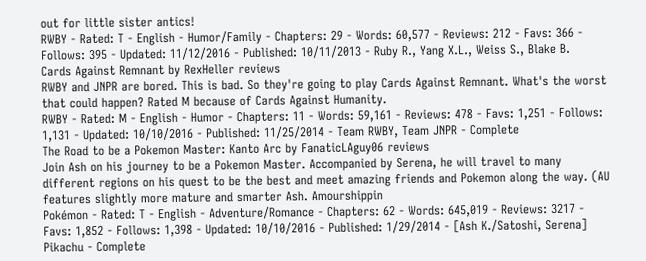out for little sister antics!
RWBY - Rated: T - English - Humor/Family - Chapters: 29 - Words: 60,577 - Reviews: 212 - Favs: 366 - Follows: 395 - Updated: 11/12/2016 - Published: 10/11/2013 - Ruby R., Yang X.L., Weiss S., Blake B.
Cards Against Remnant by RexHeller reviews
RWBY and JNPR are bored. This is bad. So they're going to play Cards Against Remnant. What's the worst that could happen? Rated M because of Cards Against Humanity.
RWBY - Rated: M - English - Humor - Chapters: 11 - Words: 59,161 - Reviews: 478 - Favs: 1,251 - Follows: 1,131 - Updated: 10/10/2016 - Published: 11/25/2014 - Team RWBY, Team JNPR - Complete
The Road to be a Pokemon Master: Kanto Arc by FanaticLAguy06 reviews
Join Ash on his journey to be a Pokemon Master. Accompanied by Serena, he will travel to many different regions on his quest to be the best and meet amazing friends and Pokemon along the way. (AU features slightly more mature and smarter Ash. Amourshippin
Pokémon - Rated: T - English - Adventure/Romance - Chapters: 62 - Words: 645,019 - Reviews: 3217 - Favs: 1,852 - Follows: 1,398 - Updated: 10/10/2016 - Published: 1/29/2014 - [Ash K./Satoshi, Serena] Pikachu - Complete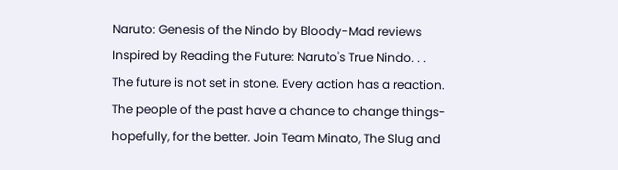Naruto: Genesis of the Nindo by Bloody-Mad reviews
Inspired by Reading the Future: Naruto's True Nindo. . . The future is not set in stone. Every action has a reaction. The people of the past have a chance to change things- hopefully, for the better. Join Team Minato, The Slug and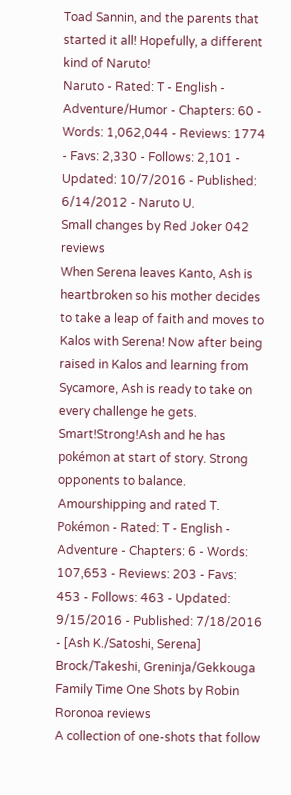Toad Sannin, and the parents that started it all! Hopefully, a different kind of Naruto!
Naruto - Rated: T - English - Adventure/Humor - Chapters: 60 - Words: 1,062,044 - Reviews: 1774 - Favs: 2,330 - Follows: 2,101 - Updated: 10/7/2016 - Published: 6/14/2012 - Naruto U.
Small changes by Red Joker 042 reviews
When Serena leaves Kanto, Ash is heartbroken so his mother decides to take a leap of faith and moves to Kalos with Serena! Now after being raised in Kalos and learning from Sycamore, Ash is ready to take on every challenge he gets. Smart!Strong!Ash and he has pokémon at start of story. Strong opponents to balance. Amourshipping and rated T.
Pokémon - Rated: T - English - Adventure - Chapters: 6 - Words: 107,653 - Reviews: 203 - Favs: 453 - Follows: 463 - Updated: 9/15/2016 - Published: 7/18/2016 - [Ash K./Satoshi, Serena] Brock/Takeshi, Greninja/Gekkouga
Family Time One Shots by Robin Roronoa reviews
A collection of one-shots that follow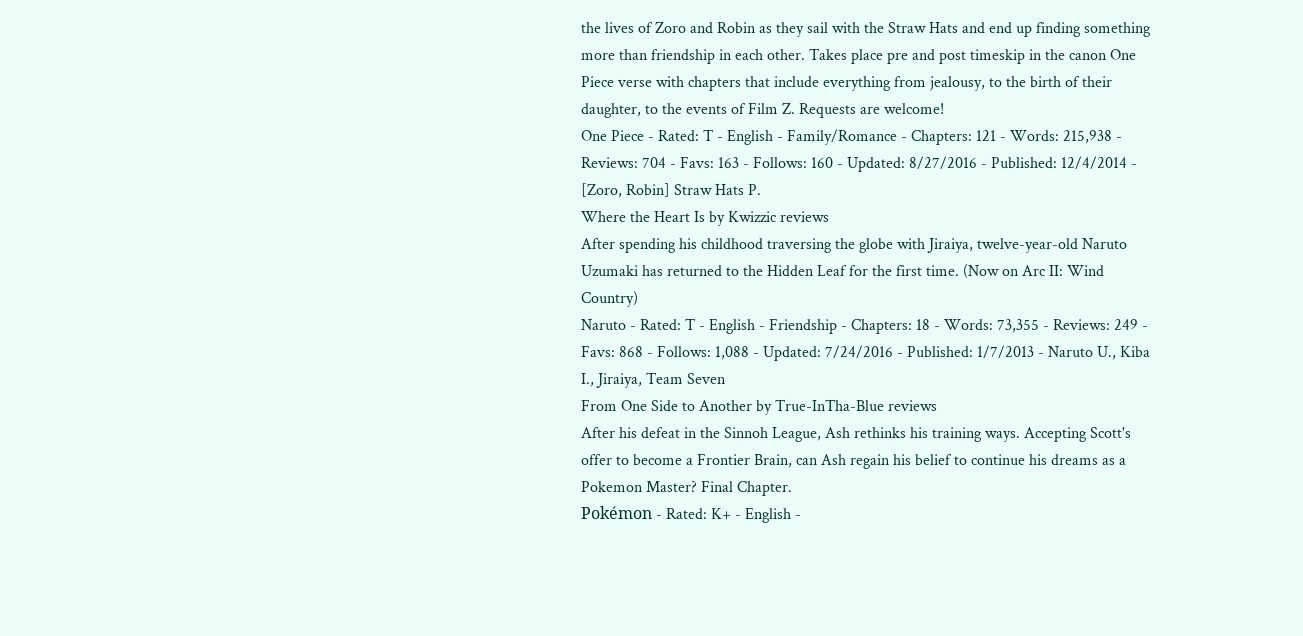the lives of Zoro and Robin as they sail with the Straw Hats and end up finding something more than friendship in each other. Takes place pre and post timeskip in the canon One Piece verse with chapters that include everything from jealousy, to the birth of their daughter, to the events of Film Z. Requests are welcome!
One Piece - Rated: T - English - Family/Romance - Chapters: 121 - Words: 215,938 - Reviews: 704 - Favs: 163 - Follows: 160 - Updated: 8/27/2016 - Published: 12/4/2014 - [Zoro, Robin] Straw Hats P.
Where the Heart Is by Kwizzic reviews
After spending his childhood traversing the globe with Jiraiya, twelve-year-old Naruto Uzumaki has returned to the Hidden Leaf for the first time. (Now on Arc II: Wind Country)
Naruto - Rated: T - English - Friendship - Chapters: 18 - Words: 73,355 - Reviews: 249 - Favs: 868 - Follows: 1,088 - Updated: 7/24/2016 - Published: 1/7/2013 - Naruto U., Kiba I., Jiraiya, Team Seven
From One Side to Another by True-InTha-Blue reviews
After his defeat in the Sinnoh League, Ash rethinks his training ways. Accepting Scott's offer to become a Frontier Brain, can Ash regain his belief to continue his dreams as a Pokemon Master? Final Chapter.
Pokémon - Rated: K+ - English -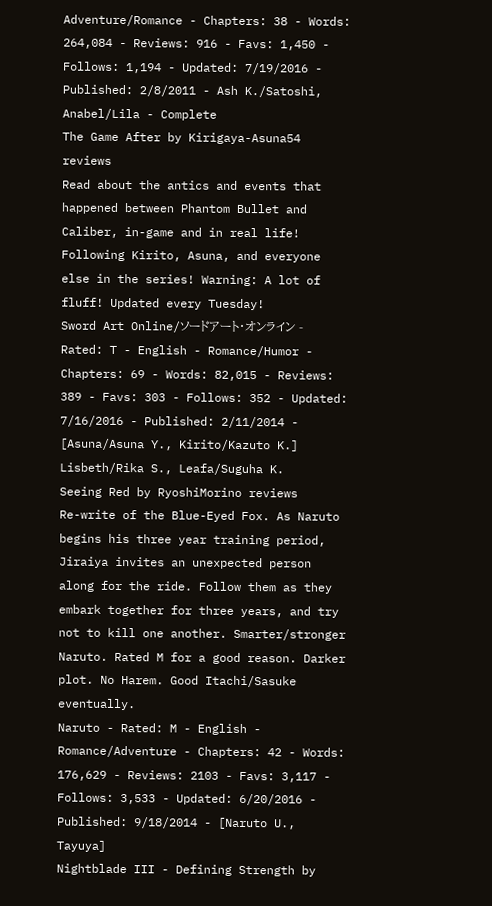Adventure/Romance - Chapters: 38 - Words: 264,084 - Reviews: 916 - Favs: 1,450 - Follows: 1,194 - Updated: 7/19/2016 - Published: 2/8/2011 - Ash K./Satoshi, Anabel/Lila - Complete
The Game After by Kirigaya-Asuna54 reviews
Read about the antics and events that happened between Phantom Bullet and Caliber, in-game and in real life! Following Kirito, Asuna, and everyone else in the series! Warning: A lot of fluff! Updated every Tuesday!
Sword Art Online/ソードアート・オンライン - Rated: T - English - Romance/Humor - Chapters: 69 - Words: 82,015 - Reviews: 389 - Favs: 303 - Follows: 352 - Updated: 7/16/2016 - Published: 2/11/2014 - [Asuna/Asuna Y., Kirito/Kazuto K.] Lisbeth/Rika S., Leafa/Suguha K.
Seeing Red by RyoshiMorino reviews
Re-write of the Blue-Eyed Fox. As Naruto begins his three year training period, Jiraiya invites an unexpected person along for the ride. Follow them as they embark together for three years, and try not to kill one another. Smarter/stronger Naruto. Rated M for a good reason. Darker plot. No Harem. Good Itachi/Sasuke eventually.
Naruto - Rated: M - English - Romance/Adventure - Chapters: 42 - Words: 176,629 - Reviews: 2103 - Favs: 3,117 - Follows: 3,533 - Updated: 6/20/2016 - Published: 9/18/2014 - [Naruto U., Tayuya]
Nightblade III - Defining Strength by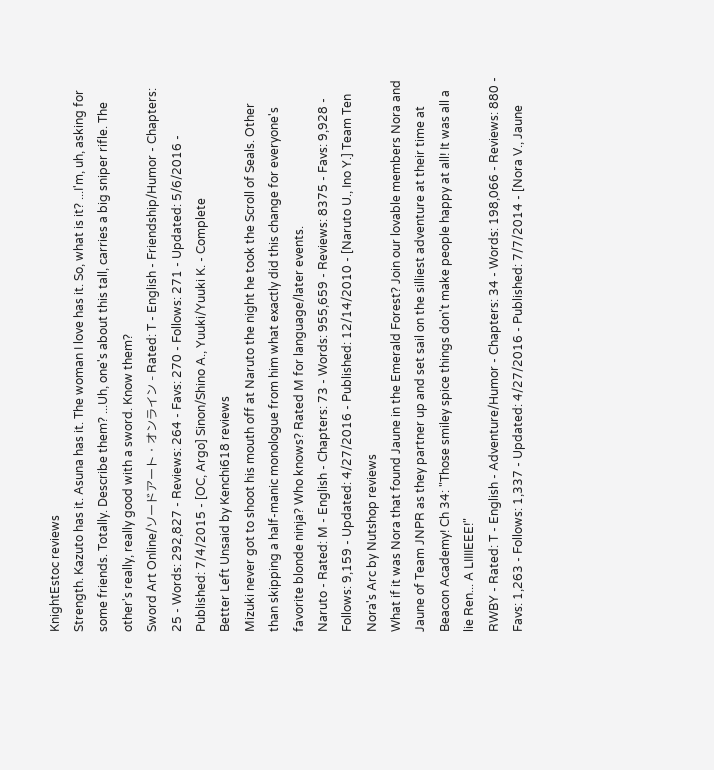KnightEstoc reviews
Strength. Kazuto has it. Asuna has it. The woman I love has it. So, what is it? ...I'm, uh, asking for some friends. Totally. Describe them? ...Uh, one's about this tall, carries a big sniper rifle. The other's really, really good with a sword. Know them?
Sword Art Online/ソードアート・オンライン - Rated: T - English - Friendship/Humor - Chapters: 25 - Words: 292,827 - Reviews: 264 - Favs: 270 - Follows: 271 - Updated: 5/6/2016 - Published: 7/4/2015 - [OC, Argo] Sinon/Shino A., Yuuki/Yuuki K. - Complete
Better Left Unsaid by Kenchi618 reviews
Mizuki never got to shoot his mouth off at Naruto the night he took the Scroll of Seals. Other than skipping a half-manic monologue from him what exactly did this change for everyone's favorite blonde ninja? Who knows? Rated M for language/later events.
Naruto - Rated: M - English - Chapters: 73 - Words: 955,659 - Reviews: 8375 - Favs: 9,928 - Follows: 9,159 - Updated: 4/27/2016 - Published: 12/14/2010 - [Naruto U., Ino Y.] Team Ten
Nora's Arc by Nutshop reviews
What if it was Nora that found Jaune in the Emerald Forest? Join our lovable members Nora and Jaune of Team JNPR as they partner up and set sail on the silliest adventure at their time at Beacon Academy! Ch 34: "Those smiley spice things don't make people happy at all! It was all a lie Ren... A LIIIIEEE!"
RWBY - Rated: T - English - Adventure/Humor - Chapters: 34 - Words: 198,066 - Reviews: 880 - Favs: 1,263 - Follows: 1,337 - Updated: 4/27/2016 - Published: 7/7/2014 - [Nora V., Jaune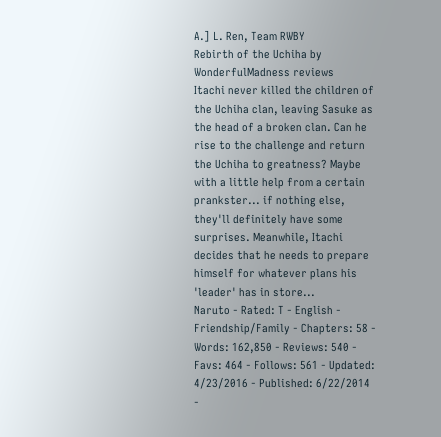A.] L. Ren, Team RWBY
Rebirth of the Uchiha by WonderfulMadness reviews
Itachi never killed the children of the Uchiha clan, leaving Sasuke as the head of a broken clan. Can he rise to the challenge and return the Uchiha to greatness? Maybe with a little help from a certain prankster... if nothing else, they'll definitely have some surprises. Meanwhile, Itachi decides that he needs to prepare himself for whatever plans his 'leader' has in store...
Naruto - Rated: T - English - Friendship/Family - Chapters: 58 - Words: 162,850 - Reviews: 540 - Favs: 464 - Follows: 561 - Updated: 4/23/2016 - Published: 6/22/2014 -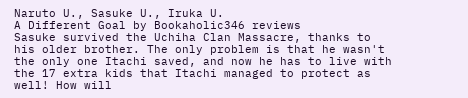Naruto U., Sasuke U., Iruka U.
A Different Goal by Bookaholic346 reviews
Sasuke survived the Uchiha Clan Massacre, thanks to his older brother. The only problem is that he wasn't the only one Itachi saved, and now he has to live with the 17 extra kids that Itachi managed to protect as well! How will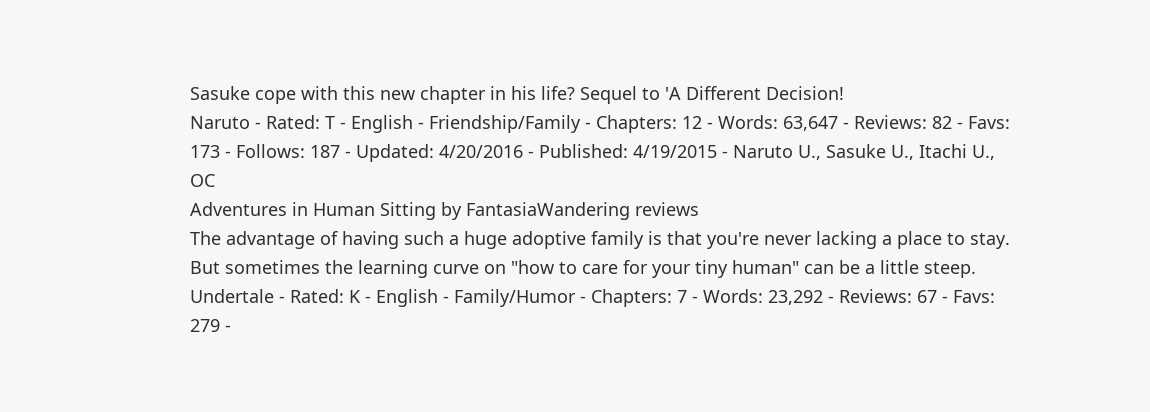Sasuke cope with this new chapter in his life? Sequel to 'A Different Decision!
Naruto - Rated: T - English - Friendship/Family - Chapters: 12 - Words: 63,647 - Reviews: 82 - Favs: 173 - Follows: 187 - Updated: 4/20/2016 - Published: 4/19/2015 - Naruto U., Sasuke U., Itachi U., OC
Adventures in Human Sitting by FantasiaWandering reviews
The advantage of having such a huge adoptive family is that you're never lacking a place to stay. But sometimes the learning curve on "how to care for your tiny human" can be a little steep.
Undertale - Rated: K - English - Family/Humor - Chapters: 7 - Words: 23,292 - Reviews: 67 - Favs: 279 -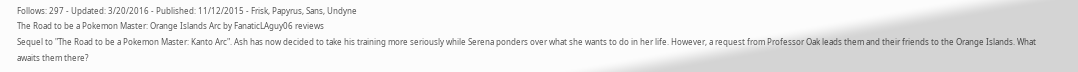Follows: 297 - Updated: 3/20/2016 - Published: 11/12/2015 - Frisk, Papyrus, Sans, Undyne
The Road to be a Pokemon Master: Orange Islands Arc by FanaticLAguy06 reviews
Sequel to "The Road to be a Pokemon Master: Kanto Arc". Ash has now decided to take his training more seriously while Serena ponders over what she wants to do in her life. However, a request from Professor Oak leads them and their friends to the Orange Islands. What awaits them there?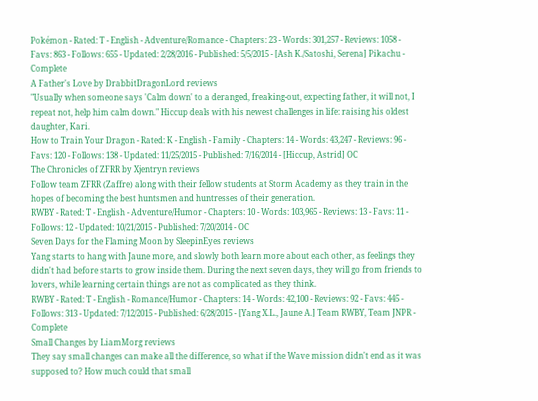Pokémon - Rated: T - English - Adventure/Romance - Chapters: 23 - Words: 301,257 - Reviews: 1058 - Favs: 863 - Follows: 655 - Updated: 2/28/2016 - Published: 5/5/2015 - [Ash K./Satoshi, Serena] Pikachu - Complete
A Father's Love by DrabbitDragonLord reviews
"Usually when someone says 'Calm down' to a deranged, freaking-out, expecting father, it will not, I repeat not, help him calm down." Hiccup deals with his newest challenges in life: raising his oldest daughter, Kari.
How to Train Your Dragon - Rated: K - English - Family - Chapters: 14 - Words: 43,247 - Reviews: 96 - Favs: 120 - Follows: 138 - Updated: 11/25/2015 - Published: 7/16/2014 - [Hiccup, Astrid] OC
The Chronicles of ZFRR by Xjentryn reviews
Follow team ZFRR (Zaffre) along with their fellow students at Storm Academy as they train in the hopes of becoming the best huntsmen and huntresses of their generation.
RWBY - Rated: T - English - Adventure/Humor - Chapters: 10 - Words: 103,965 - Reviews: 13 - Favs: 11 - Follows: 12 - Updated: 10/21/2015 - Published: 7/20/2014 - OC
Seven Days for the Flaming Moon by SleepinEyes reviews
Yang starts to hang with Jaune more, and slowly both learn more about each other, as feelings they didn't had before starts to grow inside them. During the next seven days, they will go from friends to lovers, while learning certain things are not as complicated as they think.
RWBY - Rated: T - English - Romance/Humor - Chapters: 14 - Words: 42,100 - Reviews: 92 - Favs: 445 - Follows: 313 - Updated: 7/12/2015 - Published: 6/28/2015 - [Yang X.L., Jaune A.] Team RWBY, Team JNPR - Complete
Small Changes by LiamMorg reviews
They say small changes can make all the difference, so what if the Wave mission didn't end as it was supposed to? How much could that small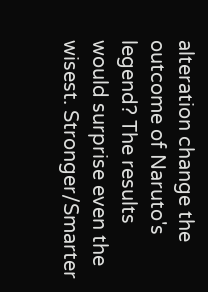alteration change the outcome of Naruto's legend? The results would surprise even the wisest. Stronger/Smarter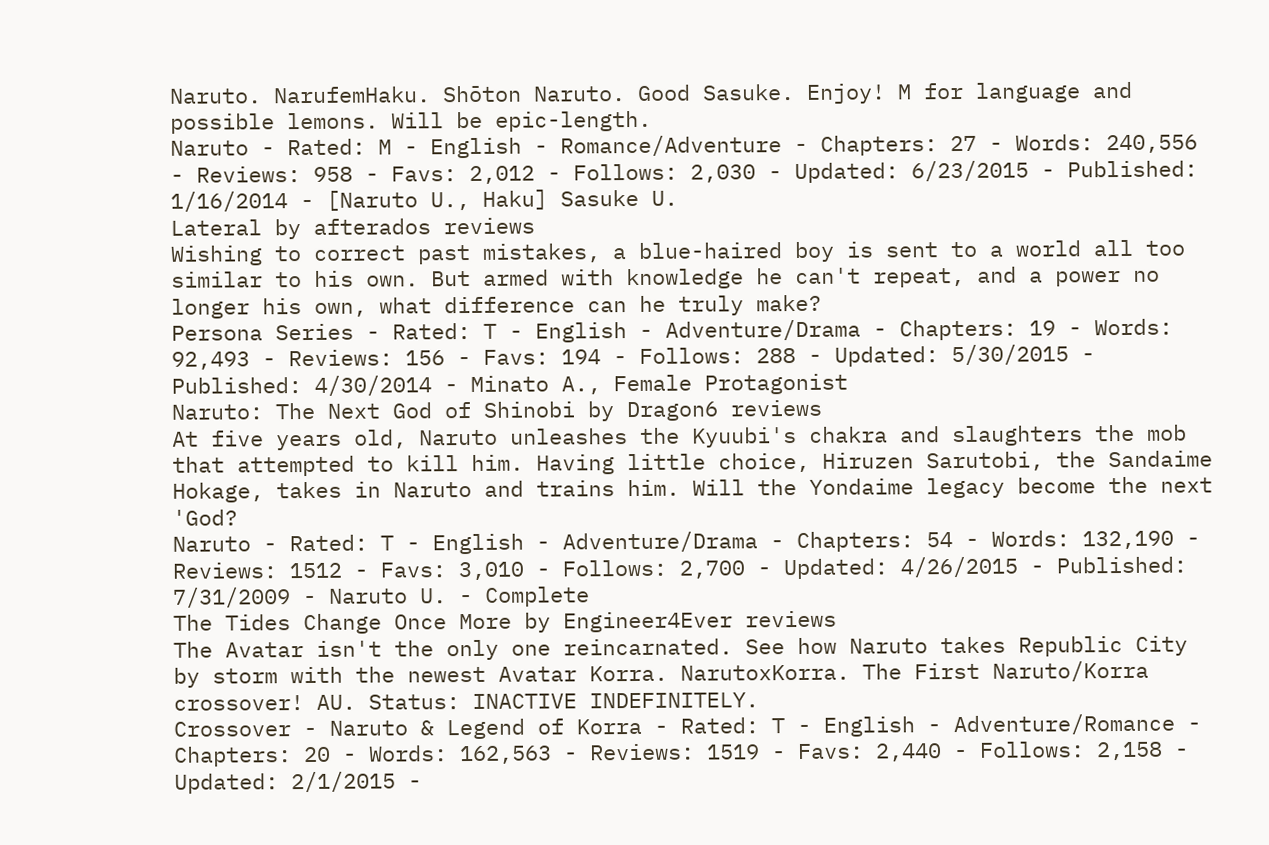Naruto. NarufemHaku. Shōton Naruto. Good Sasuke. Enjoy! M for language and possible lemons. Will be epic-length.
Naruto - Rated: M - English - Romance/Adventure - Chapters: 27 - Words: 240,556 - Reviews: 958 - Favs: 2,012 - Follows: 2,030 - Updated: 6/23/2015 - Published: 1/16/2014 - [Naruto U., Haku] Sasuke U.
Lateral by afterados reviews
Wishing to correct past mistakes, a blue-haired boy is sent to a world all too similar to his own. But armed with knowledge he can't repeat, and a power no longer his own, what difference can he truly make?
Persona Series - Rated: T - English - Adventure/Drama - Chapters: 19 - Words: 92,493 - Reviews: 156 - Favs: 194 - Follows: 288 - Updated: 5/30/2015 - Published: 4/30/2014 - Minato A., Female Protagonist
Naruto: The Next God of Shinobi by Dragon6 reviews
At five years old, Naruto unleashes the Kyuubi's chakra and slaughters the mob that attempted to kill him. Having little choice, Hiruzen Sarutobi, the Sandaime Hokage, takes in Naruto and trains him. Will the Yondaime legacy become the next 'God?
Naruto - Rated: T - English - Adventure/Drama - Chapters: 54 - Words: 132,190 - Reviews: 1512 - Favs: 3,010 - Follows: 2,700 - Updated: 4/26/2015 - Published: 7/31/2009 - Naruto U. - Complete
The Tides Change Once More by Engineer4Ever reviews
The Avatar isn't the only one reincarnated. See how Naruto takes Republic City by storm with the newest Avatar Korra. NarutoxKorra. The First Naruto/Korra crossover! AU. Status: INACTIVE INDEFINITELY.
Crossover - Naruto & Legend of Korra - Rated: T - English - Adventure/Romance - Chapters: 20 - Words: 162,563 - Reviews: 1519 - Favs: 2,440 - Follows: 2,158 - Updated: 2/1/2015 -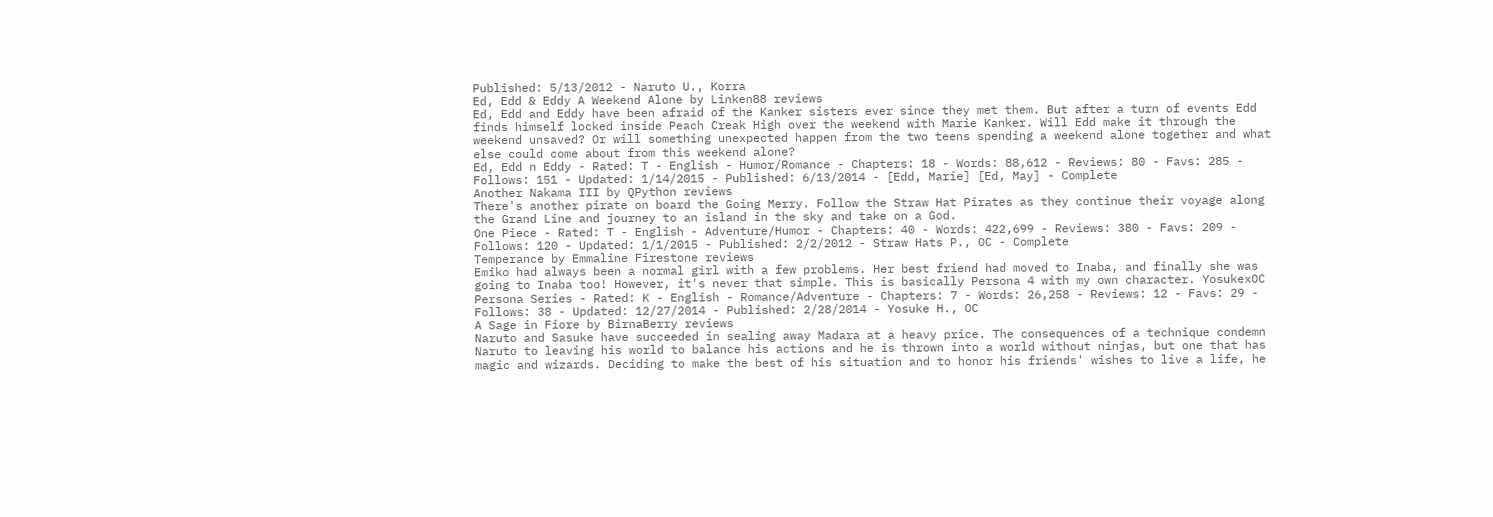Published: 5/13/2012 - Naruto U., Korra
Ed, Edd & Eddy A Weekend Alone by Linken88 reviews
Ed, Edd and Eddy have been afraid of the Kanker sisters ever since they met them. But after a turn of events Edd finds himself locked inside Peach Creak High over the weekend with Marie Kanker. Will Edd make it through the weekend unsaved? Or will something unexpected happen from the two teens spending a weekend alone together and what else could come about from this weekend alone?
Ed, Edd n Eddy - Rated: T - English - Humor/Romance - Chapters: 18 - Words: 88,612 - Reviews: 80 - Favs: 285 - Follows: 151 - Updated: 1/14/2015 - Published: 6/13/2014 - [Edd, Marie] [Ed, May] - Complete
Another Nakama III by QPython reviews
There's another pirate on board the Going Merry. Follow the Straw Hat Pirates as they continue their voyage along the Grand Line and journey to an island in the sky and take on a God.
One Piece - Rated: T - English - Adventure/Humor - Chapters: 40 - Words: 422,699 - Reviews: 380 - Favs: 209 - Follows: 120 - Updated: 1/1/2015 - Published: 2/2/2012 - Straw Hats P., OC - Complete
Temperance by Emmaline Firestone reviews
Emiko had always been a normal girl with a few problems. Her best friend had moved to Inaba, and finally she was going to Inaba too! However, it's never that simple. This is basically Persona 4 with my own character. YosukexOC
Persona Series - Rated: K - English - Romance/Adventure - Chapters: 7 - Words: 26,258 - Reviews: 12 - Favs: 29 - Follows: 38 - Updated: 12/27/2014 - Published: 2/28/2014 - Yosuke H., OC
A Sage in Fiore by BirnaBerry reviews
Naruto and Sasuke have succeeded in sealing away Madara at a heavy price. The consequences of a technique condemn Naruto to leaving his world to balance his actions and he is thrown into a world without ninjas, but one that has magic and wizards. Deciding to make the best of his situation and to honor his friends' wishes to live a life, he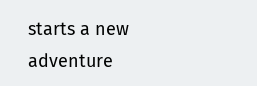starts a new adventure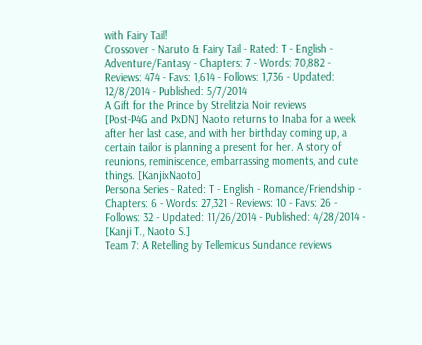with Fairy Tail!
Crossover - Naruto & Fairy Tail - Rated: T - English - Adventure/Fantasy - Chapters: 7 - Words: 70,882 - Reviews: 474 - Favs: 1,614 - Follows: 1,736 - Updated: 12/8/2014 - Published: 5/7/2014
A Gift for the Prince by Strelitzia Noir reviews
[Post-P4G and PxDN] Naoto returns to Inaba for a week after her last case, and with her birthday coming up, a certain tailor is planning a present for her. A story of reunions, reminiscence, embarrassing moments, and cute things. [KanjixNaoto]
Persona Series - Rated: T - English - Romance/Friendship - Chapters: 6 - Words: 27,321 - Reviews: 10 - Favs: 26 - Follows: 32 - Updated: 11/26/2014 - Published: 4/28/2014 - [Kanji T., Naoto S.]
Team 7: A Retelling by Tellemicus Sundance reviews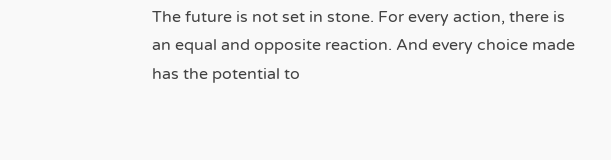The future is not set in stone. For every action, there is an equal and opposite reaction. And every choice made has the potential to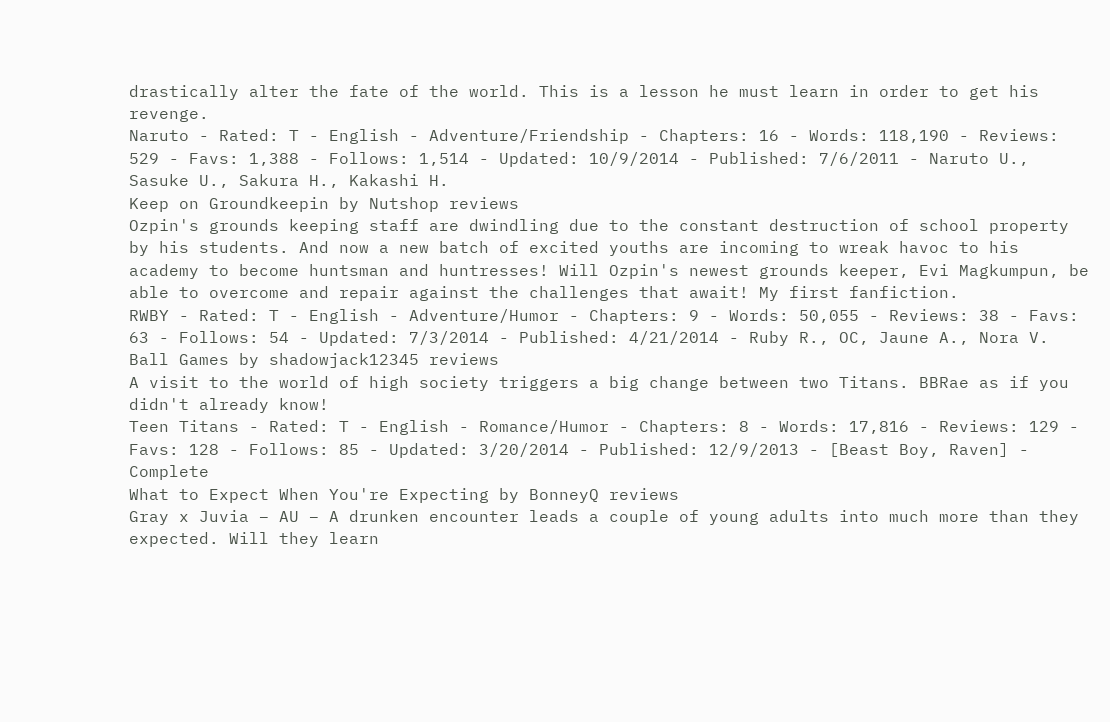drastically alter the fate of the world. This is a lesson he must learn in order to get his revenge.
Naruto - Rated: T - English - Adventure/Friendship - Chapters: 16 - Words: 118,190 - Reviews: 529 - Favs: 1,388 - Follows: 1,514 - Updated: 10/9/2014 - Published: 7/6/2011 - Naruto U., Sasuke U., Sakura H., Kakashi H.
Keep on Groundkeepin by Nutshop reviews
Ozpin's grounds keeping staff are dwindling due to the constant destruction of school property by his students. And now a new batch of excited youths are incoming to wreak havoc to his academy to become huntsman and huntresses! Will Ozpin's newest grounds keeper, Evi Magkumpun, be able to overcome and repair against the challenges that await! My first fanfiction.
RWBY - Rated: T - English - Adventure/Humor - Chapters: 9 - Words: 50,055 - Reviews: 38 - Favs: 63 - Follows: 54 - Updated: 7/3/2014 - Published: 4/21/2014 - Ruby R., OC, Jaune A., Nora V.
Ball Games by shadowjack12345 reviews
A visit to the world of high society triggers a big change between two Titans. BBRae as if you didn't already know!
Teen Titans - Rated: T - English - Romance/Humor - Chapters: 8 - Words: 17,816 - Reviews: 129 - Favs: 128 - Follows: 85 - Updated: 3/20/2014 - Published: 12/9/2013 - [Beast Boy, Raven] - Complete
What to Expect When You're Expecting by BonneyQ reviews
Gray x Juvia – AU – A drunken encounter leads a couple of young adults into much more than they expected. Will they learn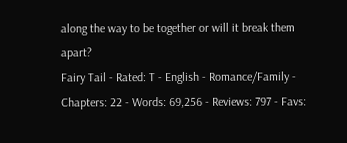along the way to be together or will it break them apart?
Fairy Tail - Rated: T - English - Romance/Family - Chapters: 22 - Words: 69,256 - Reviews: 797 - Favs: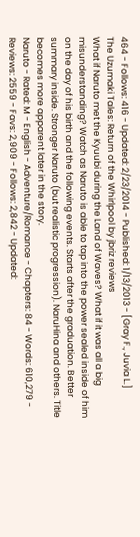464 - Follows: 416 - Updated: 2/23/2014 - Published: 1/13/2013 - [Gray F., Juvia L.]
The Uzumaki Tales: Return of the Whirlpool by jbriz reviews
What if Naruto met the Kyuubi during the Land of Waves? What if it was all a big misunderstanding? Watch as Naruto is able to tap into the power sealed inside of him on the day of his birth and the following events. Starts after the graduation. Better summary inside. Stronger Naruto (but realistic progression). NaruHina and others. Title becomes more apparent later in the story.
Naruto - Rated: M - English - Adventure/Romance - Chapters: 84 - Words: 610,279 - Reviews: 2559 - Favs: 2,909 - Follows: 2,842 - Updated: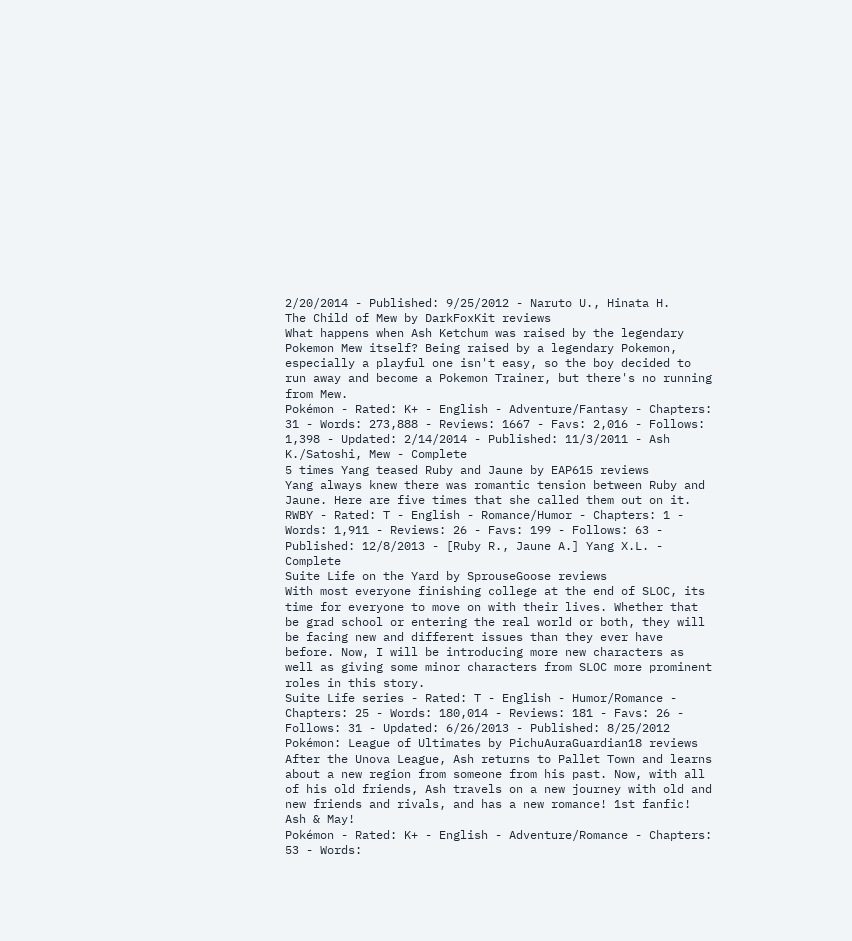2/20/2014 - Published: 9/25/2012 - Naruto U., Hinata H.
The Child of Mew by DarkFoxKit reviews
What happens when Ash Ketchum was raised by the legendary Pokemon Mew itself? Being raised by a legendary Pokemon, especially a playful one isn't easy, so the boy decided to run away and become a Pokemon Trainer, but there's no running from Mew.
Pokémon - Rated: K+ - English - Adventure/Fantasy - Chapters: 31 - Words: 273,888 - Reviews: 1667 - Favs: 2,016 - Follows: 1,398 - Updated: 2/14/2014 - Published: 11/3/2011 - Ash K./Satoshi, Mew - Complete
5 times Yang teased Ruby and Jaune by EAP615 reviews
Yang always knew there was romantic tension between Ruby and Jaune. Here are five times that she called them out on it.
RWBY - Rated: T - English - Romance/Humor - Chapters: 1 - Words: 1,911 - Reviews: 26 - Favs: 199 - Follows: 63 - Published: 12/8/2013 - [Ruby R., Jaune A.] Yang X.L. - Complete
Suite Life on the Yard by SprouseGoose reviews
With most everyone finishing college at the end of SLOC, its time for everyone to move on with their lives. Whether that be grad school or entering the real world or both, they will be facing new and different issues than they ever have before. Now, I will be introducing more new characters as well as giving some minor characters from SLOC more prominent roles in this story.
Suite Life series - Rated: T - English - Humor/Romance - Chapters: 25 - Words: 180,014 - Reviews: 181 - Favs: 26 - Follows: 31 - Updated: 6/26/2013 - Published: 8/25/2012
Pokémon: League of Ultimates by PichuAuraGuardian18 reviews
After the Unova League, Ash returns to Pallet Town and learns about a new region from someone from his past. Now, with all of his old friends, Ash travels on a new journey with old and new friends and rivals, and has a new romance! 1st fanfic! Ash & May!
Pokémon - Rated: K+ - English - Adventure/Romance - Chapters: 53 - Words: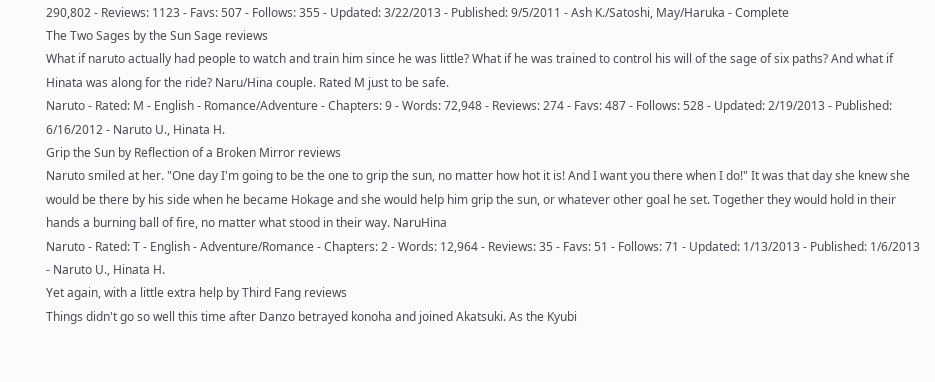290,802 - Reviews: 1123 - Favs: 507 - Follows: 355 - Updated: 3/22/2013 - Published: 9/5/2011 - Ash K./Satoshi, May/Haruka - Complete
The Two Sages by the Sun Sage reviews
What if naruto actually had people to watch and train him since he was little? What if he was trained to control his will of the sage of six paths? And what if Hinata was along for the ride? Naru/Hina couple. Rated M just to be safe.
Naruto - Rated: M - English - Romance/Adventure - Chapters: 9 - Words: 72,948 - Reviews: 274 - Favs: 487 - Follows: 528 - Updated: 2/19/2013 - Published: 6/16/2012 - Naruto U., Hinata H.
Grip the Sun by Reflection of a Broken Mirror reviews
Naruto smiled at her. "One day I'm going to be the one to grip the sun, no matter how hot it is! And I want you there when I do!" It was that day she knew she would be there by his side when he became Hokage and she would help him grip the sun, or whatever other goal he set. Together they would hold in their hands a burning ball of fire, no matter what stood in their way. NaruHina
Naruto - Rated: T - English - Adventure/Romance - Chapters: 2 - Words: 12,964 - Reviews: 35 - Favs: 51 - Follows: 71 - Updated: 1/13/2013 - Published: 1/6/2013 - Naruto U., Hinata H.
Yet again, with a little extra help by Third Fang reviews
Things didn't go so well this time after Danzo betrayed konoha and joined Akatsuki. As the Kyubi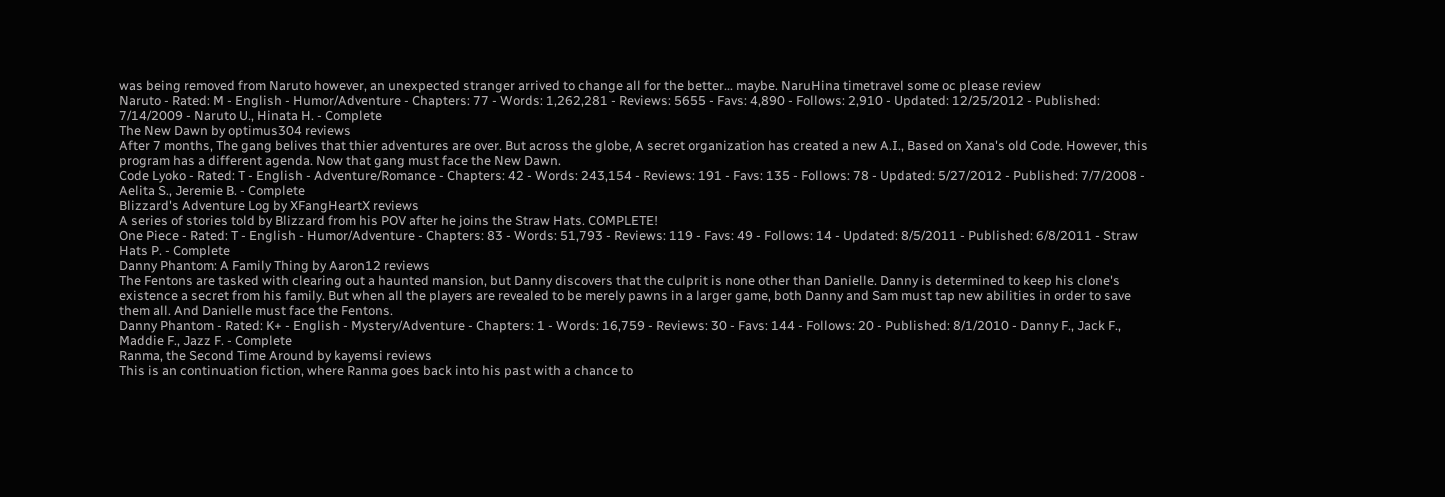was being removed from Naruto however, an unexpected stranger arrived to change all for the better... maybe. NaruHina timetravel some oc please review
Naruto - Rated: M - English - Humor/Adventure - Chapters: 77 - Words: 1,262,281 - Reviews: 5655 - Favs: 4,890 - Follows: 2,910 - Updated: 12/25/2012 - Published: 7/14/2009 - Naruto U., Hinata H. - Complete
The New Dawn by optimus304 reviews
After 7 months, The gang belives that thier adventures are over. But across the globe, A secret organization has created a new A.I., Based on Xana's old Code. However, this program has a different agenda. Now that gang must face the New Dawn.
Code Lyoko - Rated: T - English - Adventure/Romance - Chapters: 42 - Words: 243,154 - Reviews: 191 - Favs: 135 - Follows: 78 - Updated: 5/27/2012 - Published: 7/7/2008 - Aelita S., Jeremie B. - Complete
Blizzard's Adventure Log by XFangHeartX reviews
A series of stories told by Blizzard from his POV after he joins the Straw Hats. COMPLETE!
One Piece - Rated: T - English - Humor/Adventure - Chapters: 83 - Words: 51,793 - Reviews: 119 - Favs: 49 - Follows: 14 - Updated: 8/5/2011 - Published: 6/8/2011 - Straw Hats P. - Complete
Danny Phantom: A Family Thing by Aaron12 reviews
The Fentons are tasked with clearing out a haunted mansion, but Danny discovers that the culprit is none other than Danielle. Danny is determined to keep his clone's existence a secret from his family. But when all the players are revealed to be merely pawns in a larger game, both Danny and Sam must tap new abilities in order to save them all. And Danielle must face the Fentons.
Danny Phantom - Rated: K+ - English - Mystery/Adventure - Chapters: 1 - Words: 16,759 - Reviews: 30 - Favs: 144 - Follows: 20 - Published: 8/1/2010 - Danny F., Jack F., Maddie F., Jazz F. - Complete
Ranma, the Second Time Around by kayemsi reviews
This is an continuation fiction, where Ranma goes back into his past with a chance to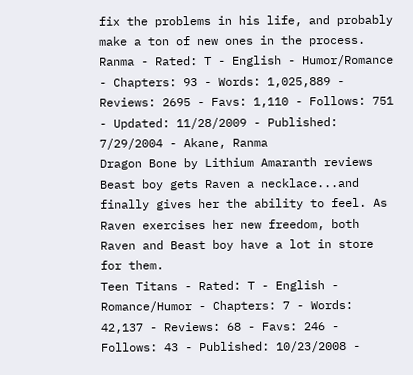fix the problems in his life, and probably make a ton of new ones in the process.
Ranma - Rated: T - English - Humor/Romance - Chapters: 93 - Words: 1,025,889 - Reviews: 2695 - Favs: 1,110 - Follows: 751 - Updated: 11/28/2009 - Published: 7/29/2004 - Akane, Ranma
Dragon Bone by Lithium Amaranth reviews
Beast boy gets Raven a necklace...and finally gives her the ability to feel. As Raven exercises her new freedom, both Raven and Beast boy have a lot in store for them.
Teen Titans - Rated: T - English - Romance/Humor - Chapters: 7 - Words: 42,137 - Reviews: 68 - Favs: 246 - Follows: 43 - Published: 10/23/2008 -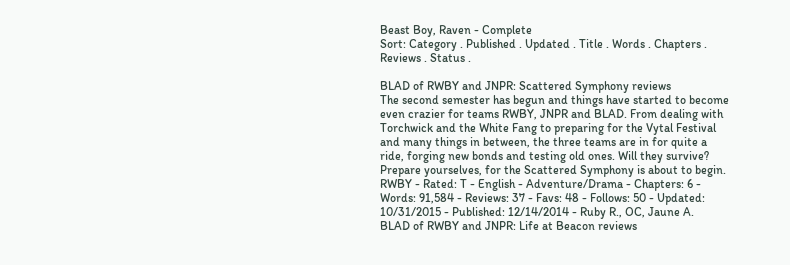Beast Boy, Raven - Complete
Sort: Category . Published . Updated . Title . Words . Chapters . Reviews . Status .

BLAD of RWBY and JNPR: Scattered Symphony reviews
The second semester has begun and things have started to become even crazier for teams RWBY, JNPR and BLAD. From dealing with Torchwick and the White Fang to preparing for the Vytal Festival and many things in between, the three teams are in for quite a ride, forging new bonds and testing old ones. Will they survive? Prepare yourselves, for the Scattered Symphony is about to begin.
RWBY - Rated: T - English - Adventure/Drama - Chapters: 6 - Words: 91,584 - Reviews: 37 - Favs: 48 - Follows: 50 - Updated: 10/31/2015 - Published: 12/14/2014 - Ruby R., OC, Jaune A.
BLAD of RWBY and JNPR: Life at Beacon reviews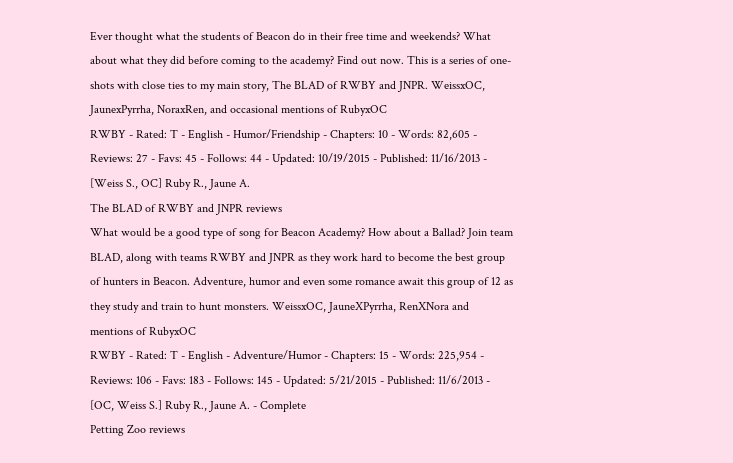Ever thought what the students of Beacon do in their free time and weekends? What about what they did before coming to the academy? Find out now. This is a series of one-shots with close ties to my main story, The BLAD of RWBY and JNPR. WeissxOC, JaunexPyrrha, NoraxRen, and occasional mentions of RubyxOC
RWBY - Rated: T - English - Humor/Friendship - Chapters: 10 - Words: 82,605 - Reviews: 27 - Favs: 45 - Follows: 44 - Updated: 10/19/2015 - Published: 11/16/2013 - [Weiss S., OC] Ruby R., Jaune A.
The BLAD of RWBY and JNPR reviews
What would be a good type of song for Beacon Academy? How about a Ballad? Join team BLAD, along with teams RWBY and JNPR as they work hard to become the best group of hunters in Beacon. Adventure, humor and even some romance await this group of 12 as they study and train to hunt monsters. WeissxOC, JauneXPyrrha, RenXNora and mentions of RubyxOC
RWBY - Rated: T - English - Adventure/Humor - Chapters: 15 - Words: 225,954 - Reviews: 106 - Favs: 183 - Follows: 145 - Updated: 5/21/2015 - Published: 11/6/2013 - [OC, Weiss S.] Ruby R., Jaune A. - Complete
Petting Zoo reviews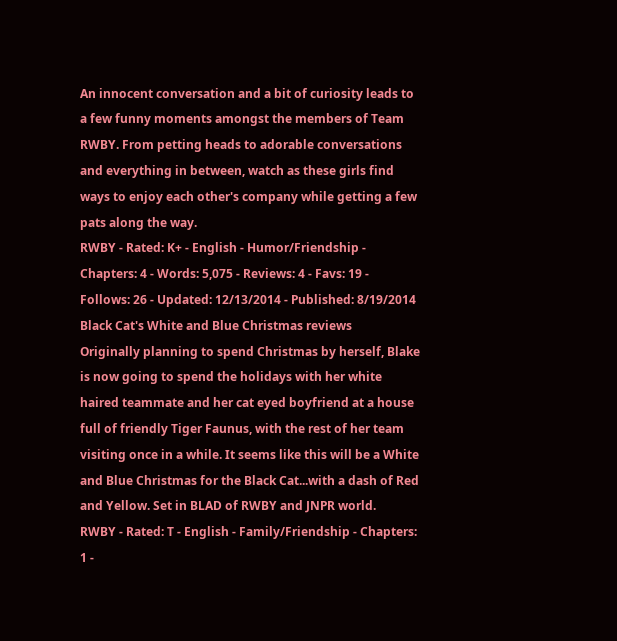An innocent conversation and a bit of curiosity leads to a few funny moments amongst the members of Team RWBY. From petting heads to adorable conversations and everything in between, watch as these girls find ways to enjoy each other's company while getting a few pats along the way.
RWBY - Rated: K+ - English - Humor/Friendship - Chapters: 4 - Words: 5,075 - Reviews: 4 - Favs: 19 - Follows: 26 - Updated: 12/13/2014 - Published: 8/19/2014
Black Cat's White and Blue Christmas reviews
Originally planning to spend Christmas by herself, Blake is now going to spend the holidays with her white haired teammate and her cat eyed boyfriend at a house full of friendly Tiger Faunus, with the rest of her team visiting once in a while. It seems like this will be a White and Blue Christmas for the Black Cat...with a dash of Red and Yellow. Set in BLAD of RWBY and JNPR world.
RWBY - Rated: T - English - Family/Friendship - Chapters: 1 -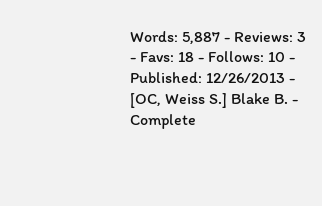Words: 5,887 - Reviews: 3 - Favs: 18 - Follows: 10 - Published: 12/26/2013 - [OC, Weiss S.] Blake B. - Complete